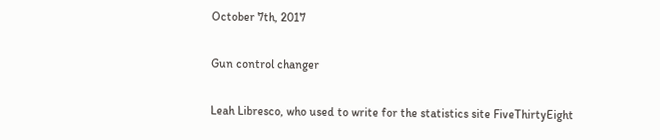October 7th, 2017

Gun control changer

Leah Libresco, who used to write for the statistics site FiveThirtyEight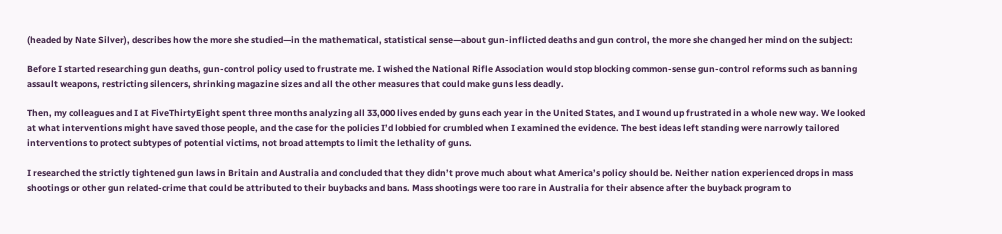(headed by Nate Silver), describes how the more she studied—in the mathematical, statistical sense—about gun-inflicted deaths and gun control, the more she changed her mind on the subject:

Before I started researching gun deaths, gun-control policy used to frustrate me. I wished the National Rifle Association would stop blocking common-sense gun-control reforms such as banning assault weapons, restricting silencers, shrinking magazine sizes and all the other measures that could make guns less deadly.

Then, my colleagues and I at FiveThirtyEight spent three months analyzing all 33,000 lives ended by guns each year in the United States, and I wound up frustrated in a whole new way. We looked at what interventions might have saved those people, and the case for the policies I’d lobbied for crumbled when I examined the evidence. The best ideas left standing were narrowly tailored interventions to protect subtypes of potential victims, not broad attempts to limit the lethality of guns.

I researched the strictly tightened gun laws in Britain and Australia and concluded that they didn’t prove much about what America’s policy should be. Neither nation experienced drops in mass shootings or other gun related-crime that could be attributed to their buybacks and bans. Mass shootings were too rare in Australia for their absence after the buyback program to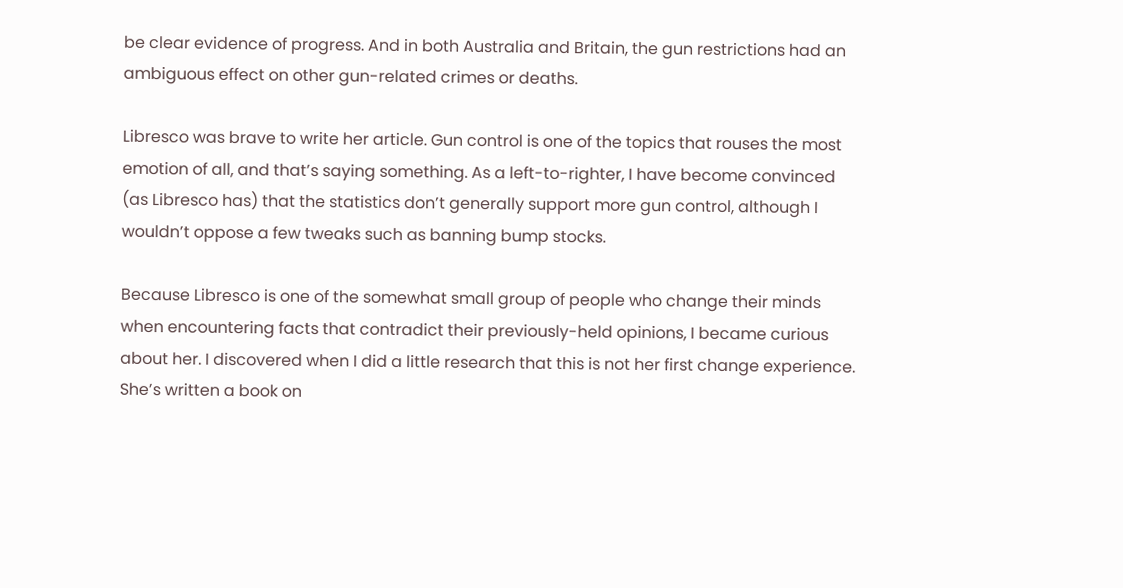be clear evidence of progress. And in both Australia and Britain, the gun restrictions had an ambiguous effect on other gun-related crimes or deaths.

Libresco was brave to write her article. Gun control is one of the topics that rouses the most emotion of all, and that’s saying something. As a left-to-righter, I have become convinced (as Libresco has) that the statistics don’t generally support more gun control, although I wouldn’t oppose a few tweaks such as banning bump stocks.

Because Libresco is one of the somewhat small group of people who change their minds when encountering facts that contradict their previously-held opinions, I became curious about her. I discovered when I did a little research that this is not her first change experience. She’s written a book on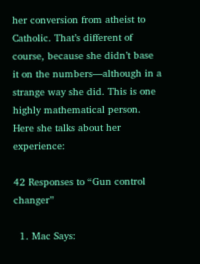her conversion from atheist to Catholic. That’s different of course, because she didn’t base it on the numbers—although in a strange way she did. This is one highly mathematical person. Here she talks about her experience:

42 Responses to “Gun control changer”

  1. Mac Says: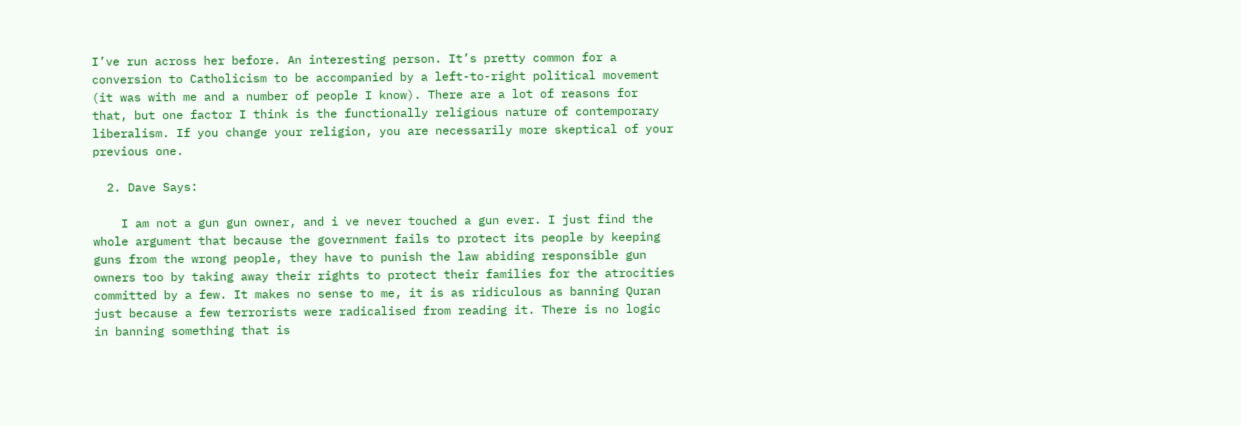I’ve run across her before. An interesting person. It’s pretty common for a conversion to Catholicism to be accompanied by a left-to-right political movement (it was with me and a number of people I know). There are a lot of reasons for that, but one factor I think is the functionally religious nature of contemporary liberalism. If you change your religion, you are necessarily more skeptical of your previous one.

  2. Dave Says:

    I am not a gun gun owner, and i ve never touched a gun ever. I just find the whole argument that because the government fails to protect its people by keeping guns from the wrong people, they have to punish the law abiding responsible gun owners too by taking away their rights to protect their families for the atrocities committed by a few. It makes no sense to me, it is as ridiculous as banning Quran just because a few terrorists were radicalised from reading it. There is no logic in banning something that is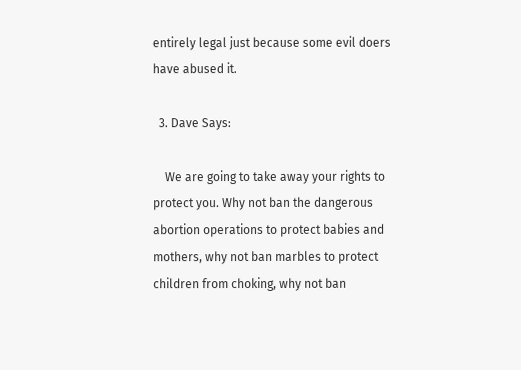entirely legal just because some evil doers have abused it.

  3. Dave Says:

    We are going to take away your rights to protect you. Why not ban the dangerous abortion operations to protect babies and mothers, why not ban marbles to protect children from choking, why not ban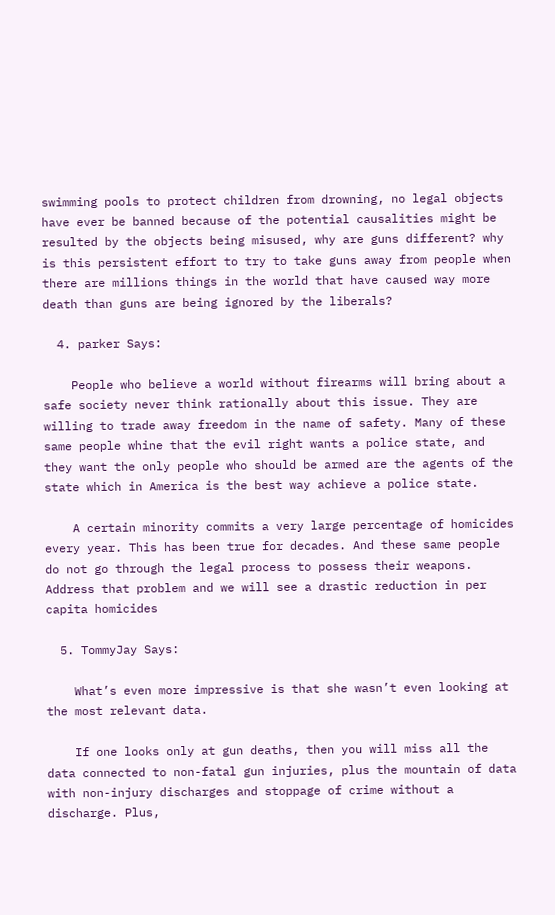swimming pools to protect children from drowning, no legal objects have ever be banned because of the potential causalities might be resulted by the objects being misused, why are guns different? why is this persistent effort to try to take guns away from people when there are millions things in the world that have caused way more death than guns are being ignored by the liberals?

  4. parker Says:

    People who believe a world without firearms will bring about a safe society never think rationally about this issue. They are willing to trade away freedom in the name of safety. Many of these same people whine that the evil right wants a police state, and they want the only people who should be armed are the agents of the state which in America is the best way achieve a police state.

    A certain minority commits a very large percentage of homicides every year. This has been true for decades. And these same people do not go through the legal process to possess their weapons. Address that problem and we will see a drastic reduction in per capita homicides

  5. TommyJay Says:

    What’s even more impressive is that she wasn’t even looking at the most relevant data.

    If one looks only at gun deaths, then you will miss all the data connected to non-fatal gun injuries, plus the mountain of data with non-injury discharges and stoppage of crime without a discharge. Plus,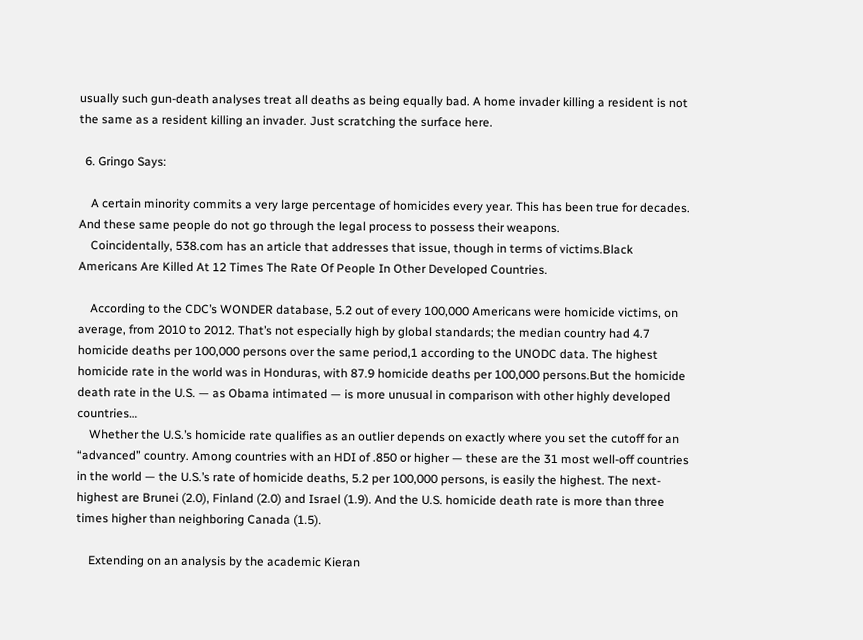usually such gun-death analyses treat all deaths as being equally bad. A home invader killing a resident is not the same as a resident killing an invader. Just scratching the surface here.

  6. Gringo Says:

    A certain minority commits a very large percentage of homicides every year. This has been true for decades. And these same people do not go through the legal process to possess their weapons.
    Coincidentally, 538.com has an article that addresses that issue, though in terms of victims.Black Americans Are Killed At 12 Times The Rate Of People In Other Developed Countries.

    According to the CDC’s WONDER database, 5.2 out of every 100,000 Americans were homicide victims, on average, from 2010 to 2012. That’s not especially high by global standards; the median country had 4.7 homicide deaths per 100,000 persons over the same period,1 according to the UNODC data. The highest homicide rate in the world was in Honduras, with 87.9 homicide deaths per 100,000 persons.But the homicide death rate in the U.S. — as Obama intimated — is more unusual in comparison with other highly developed countries…
    Whether the U.S.’s homicide rate qualifies as an outlier depends on exactly where you set the cutoff for an “advanced” country. Among countries with an HDI of .850 or higher — these are the 31 most well-off countries in the world — the U.S.’s rate of homicide deaths, 5.2 per 100,000 persons, is easily the highest. The next-highest are Brunei (2.0), Finland (2.0) and Israel (1.9). And the U.S. homicide death rate is more than three times higher than neighboring Canada (1.5).

    Extending on an analysis by the academic Kieran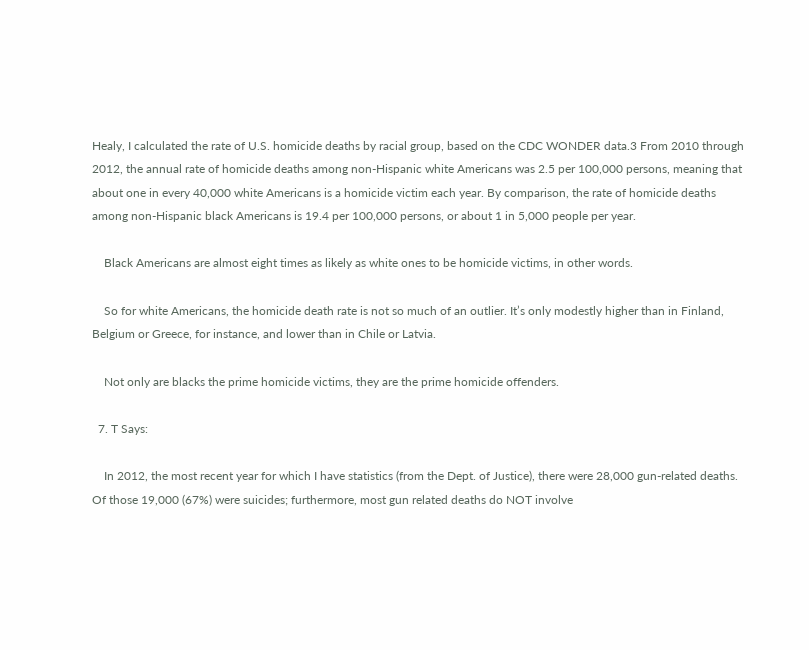Healy, I calculated the rate of U.S. homicide deaths by racial group, based on the CDC WONDER data.3 From 2010 through 2012, the annual rate of homicide deaths among non-Hispanic white Americans was 2.5 per 100,000 persons, meaning that about one in every 40,000 white Americans is a homicide victim each year. By comparison, the rate of homicide deaths among non-Hispanic black Americans is 19.4 per 100,000 persons, or about 1 in 5,000 people per year.

    Black Americans are almost eight times as likely as white ones to be homicide victims, in other words.

    So for white Americans, the homicide death rate is not so much of an outlier. It’s only modestly higher than in Finland, Belgium or Greece, for instance, and lower than in Chile or Latvia.

    Not only are blacks the prime homicide victims, they are the prime homicide offenders.

  7. T Says:

    In 2012, the most recent year for which I have statistics (from the Dept. of Justice), there were 28,000 gun-related deaths. Of those 19,000 (67%) were suicides; furthermore, most gun related deaths do NOT involve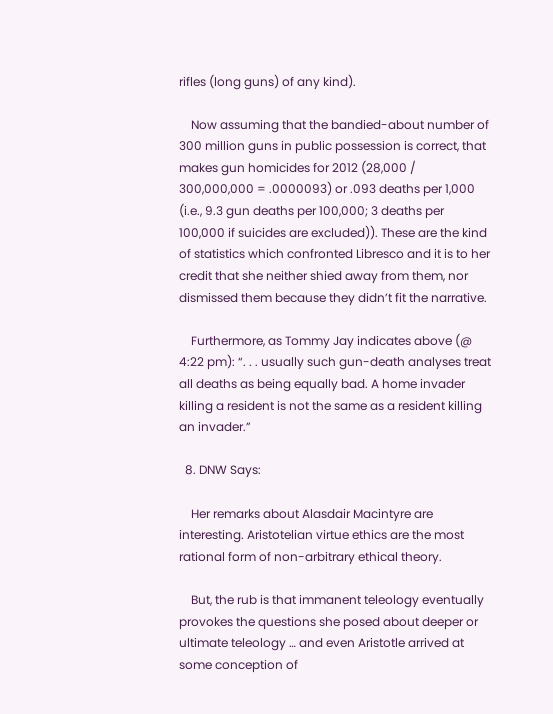rifles (long guns) of any kind).

    Now assuming that the bandied-about number of 300 million guns in public possession is correct, that makes gun homicides for 2012 (28,000 / 300,000,000 = .0000093) or .093 deaths per 1,000 (i.e., 9.3 gun deaths per 100,000; 3 deaths per 100,000 if suicides are excluded)). These are the kind of statistics which confronted Libresco and it is to her credit that she neither shied away from them, nor dismissed them because they didn’t fit the narrative.

    Furthermore, as Tommy Jay indicates above (@ 4:22 pm): “. . . usually such gun-death analyses treat all deaths as being equally bad. A home invader killing a resident is not the same as a resident killing an invader.”

  8. DNW Says:

    Her remarks about Alasdair Macintyre are interesting. Aristotelian virtue ethics are the most rational form of non-arbitrary ethical theory.

    But, the rub is that immanent teleology eventually provokes the questions she posed about deeper or ultimate teleology … and even Aristotle arrived at some conception of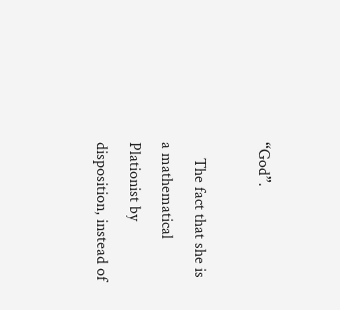“God”.

    The fact that she is a mathematical Plationist by disposition, instead of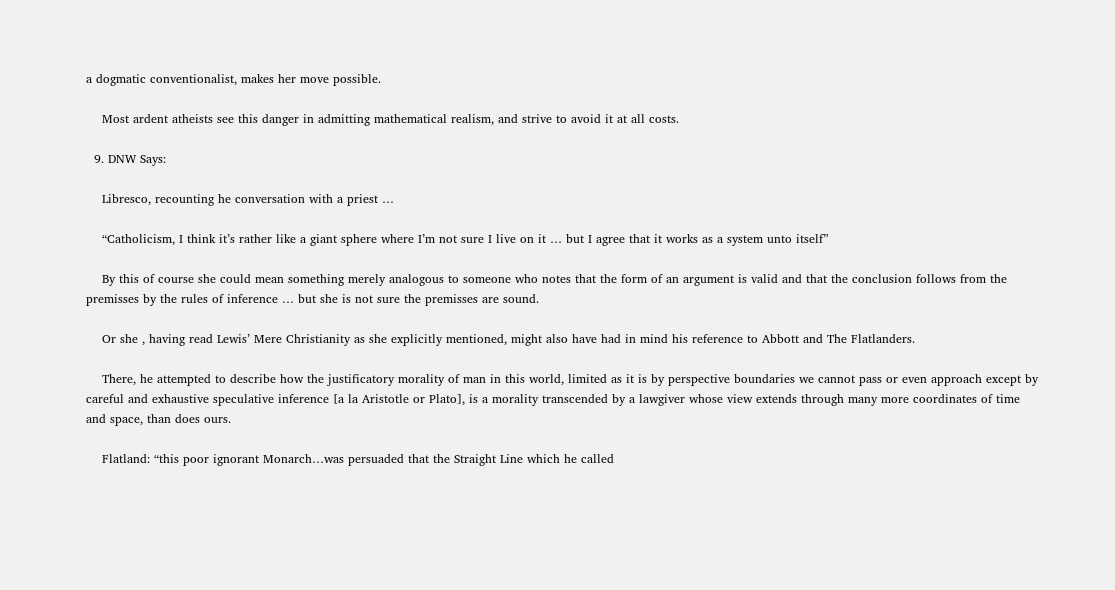a dogmatic conventionalist, makes her move possible.

    Most ardent atheists see this danger in admitting mathematical realism, and strive to avoid it at all costs.

  9. DNW Says:

    Libresco, recounting he conversation with a priest …

    “Catholicism, I think it’s rather like a giant sphere where I’m not sure I live on it … but I agree that it works as a system unto itself”

    By this of course she could mean something merely analogous to someone who notes that the form of an argument is valid and that the conclusion follows from the premisses by the rules of inference … but she is not sure the premisses are sound.

    Or she , having read Lewis’ Mere Christianity as she explicitly mentioned, might also have had in mind his reference to Abbott and The Flatlanders.

    There, he attempted to describe how the justificatory morality of man in this world, limited as it is by perspective boundaries we cannot pass or even approach except by careful and exhaustive speculative inference [a la Aristotle or Plato], is a morality transcended by a lawgiver whose view extends through many more coordinates of time and space, than does ours.

    Flatland: “this poor ignorant Monarch…was persuaded that the Straight Line which he called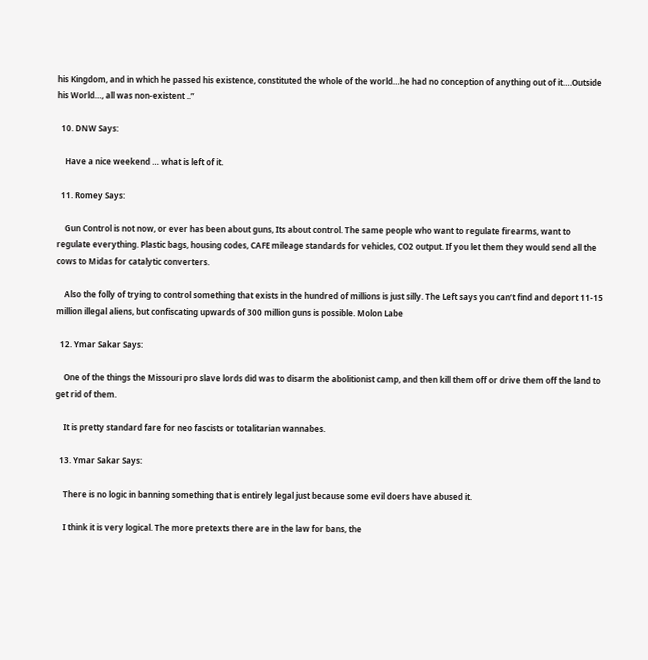his Kingdom, and in which he passed his existence, constituted the whole of the world…he had no conception of anything out of it….Outside his World…, all was non-existent ..”

  10. DNW Says:

    Have a nice weekend … what is left of it.

  11. Romey Says:

    Gun Control is not now, or ever has been about guns, Its about control. The same people who want to regulate firearms, want to regulate everything. Plastic bags, housing codes, CAFE mileage standards for vehicles, CO2 output. If you let them they would send all the cows to Midas for catalytic converters.

    Also the folly of trying to control something that exists in the hundred of millions is just silly. The Left says you can’t find and deport 11-15 million illegal aliens, but confiscating upwards of 300 million guns is possible. Molon Labe

  12. Ymar Sakar Says:

    One of the things the Missouri pro slave lords did was to disarm the abolitionist camp, and then kill them off or drive them off the land to get rid of them.

    It is pretty standard fare for neo fascists or totalitarian wannabes.

  13. Ymar Sakar Says:

    There is no logic in banning something that is entirely legal just because some evil doers have abused it.

    I think it is very logical. The more pretexts there are in the law for bans, the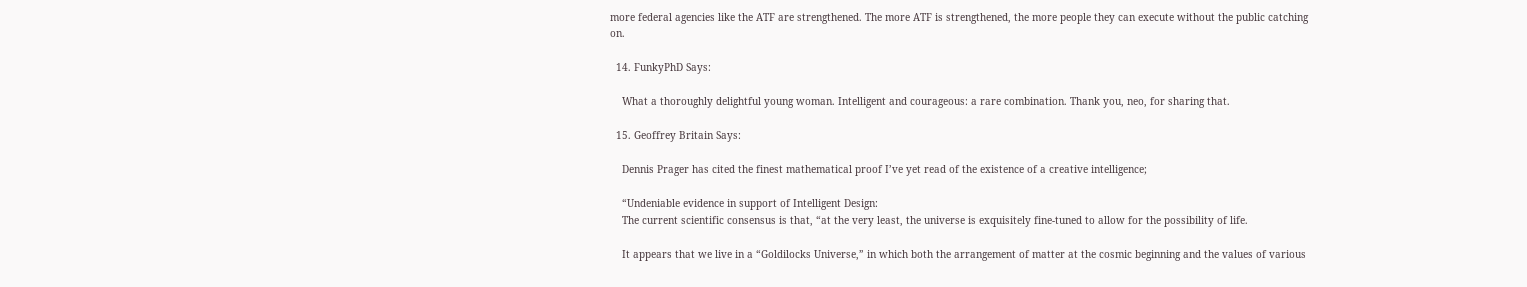more federal agencies like the ATF are strengthened. The more ATF is strengthened, the more people they can execute without the public catching on.

  14. FunkyPhD Says:

    What a thoroughly delightful young woman. Intelligent and courageous: a rare combination. Thank you, neo, for sharing that.

  15. Geoffrey Britain Says:

    Dennis Prager has cited the finest mathematical proof I’ve yet read of the existence of a creative intelligence;

    “Undeniable evidence in support of Intelligent Design:
    The current scientific consensus is that, “at the very least, the universe is exquisitely fine-tuned to allow for the possibility of life.

    It appears that we live in a “Goldilocks Universe,” in which both the arrangement of matter at the cosmic beginning and the values of various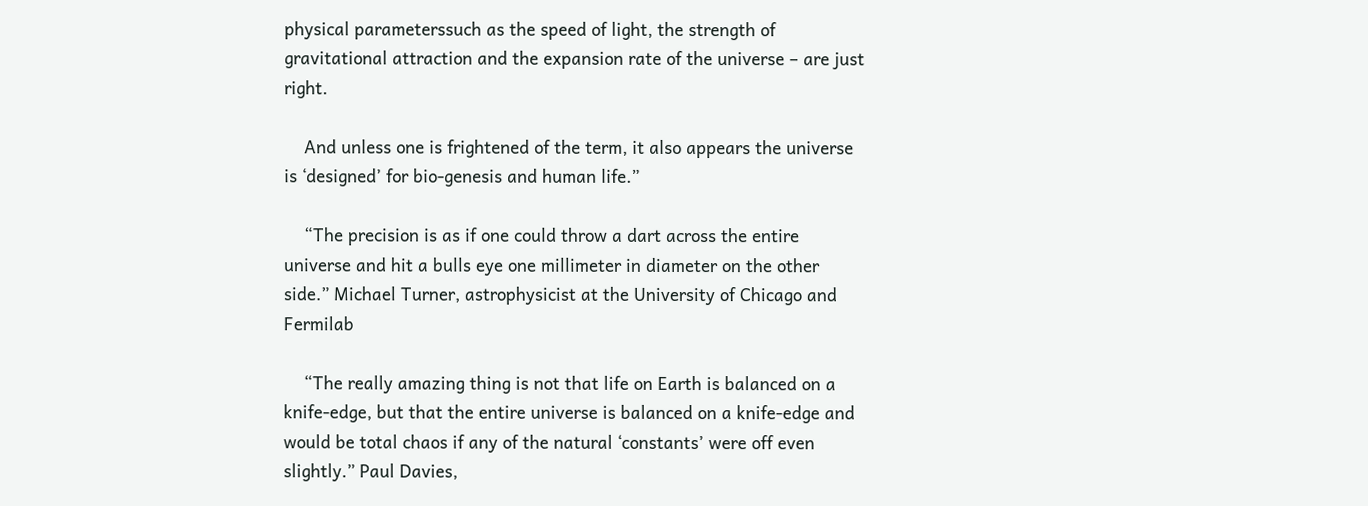physical parameterssuch as the speed of light, the strength of gravitational attraction and the expansion rate of the universe – are just right.

    And unless one is frightened of the term, it also appears the universe is ‘designed’ for bio-genesis and human life.”

    “The precision is as if one could throw a dart across the entire universe and hit a bulls eye one millimeter in diameter on the other side.” Michael Turner, astrophysicist at the University of Chicago and Fermilab

    “The really amazing thing is not that life on Earth is balanced on a knife-edge, but that the entire universe is balanced on a knife-edge and would be total chaos if any of the natural ‘constants’ were off even slightly.” Paul Davies,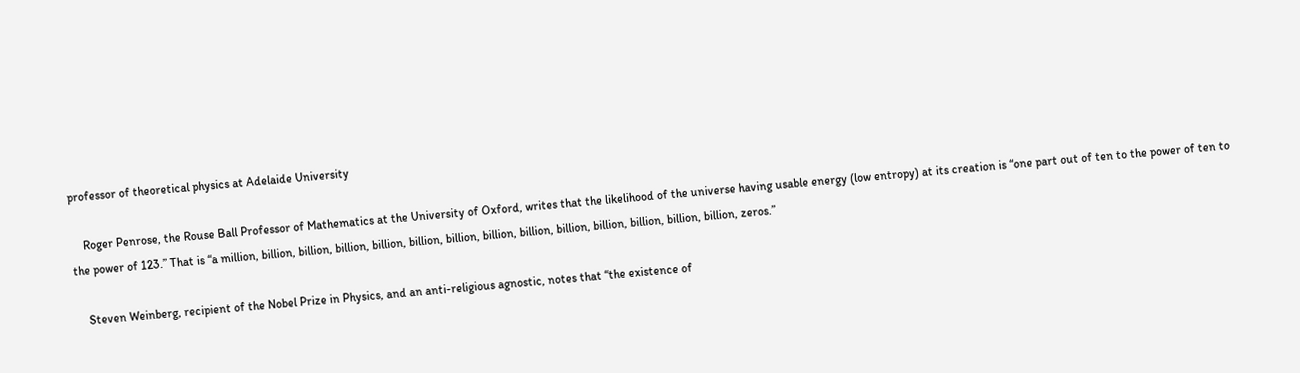professor of theoretical physics at Adelaide University

    Roger Penrose, the Rouse Ball Professor of Mathematics at the University of Oxford, writes that the likelihood of the universe having usable energy (low entropy) at its creation is “one part out of ten to the power of ten to the power of 123.” That is “a million, billion, billion, billion, billion, billion, billion, billion, billion, billion, billion, billion, billion, billion, zeros.”

    Steven Weinberg, recipient of the Nobel Prize in Physics, and an anti-religious agnostic, notes that “the existence of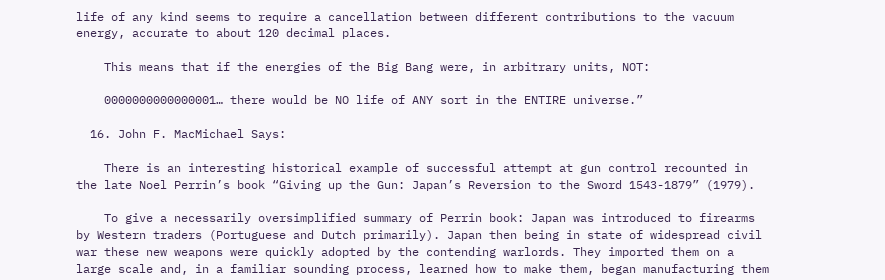life of any kind seems to require a cancellation between different contributions to the vacuum energy, accurate to about 120 decimal places.

    This means that if the energies of the Big Bang were, in arbitrary units, NOT:

    0000000000000001… there would be NO life of ANY sort in the ENTIRE universe.”

  16. John F. MacMichael Says:

    There is an interesting historical example of successful attempt at gun control recounted in the late Noel Perrin’s book “Giving up the Gun: Japan’s Reversion to the Sword 1543-1879” (1979).

    To give a necessarily oversimplified summary of Perrin book: Japan was introduced to firearms by Western traders (Portuguese and Dutch primarily). Japan then being in state of widespread civil war these new weapons were quickly adopted by the contending warlords. They imported them on a large scale and, in a familiar sounding process, learned how to make them, began manufacturing them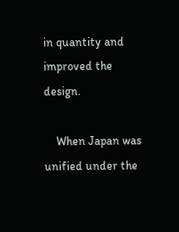in quantity and improved the design.

    When Japan was unified under the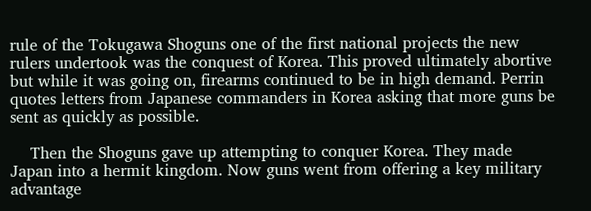rule of the Tokugawa Shoguns one of the first national projects the new rulers undertook was the conquest of Korea. This proved ultimately abortive but while it was going on, firearms continued to be in high demand. Perrin quotes letters from Japanese commanders in Korea asking that more guns be sent as quickly as possible.

    Then the Shoguns gave up attempting to conquer Korea. They made Japan into a hermit kingdom. Now guns went from offering a key military advantage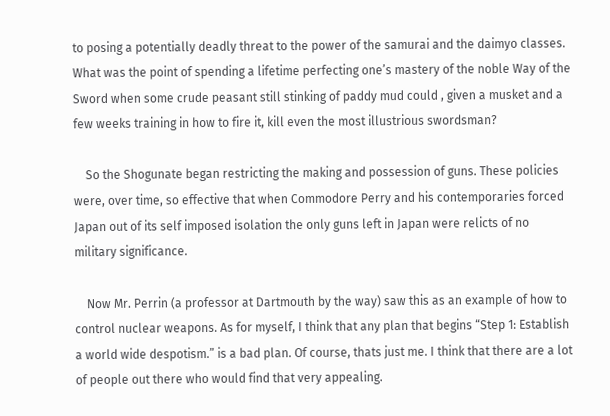to posing a potentially deadly threat to the power of the samurai and the daimyo classes. What was the point of spending a lifetime perfecting one’s mastery of the noble Way of the Sword when some crude peasant still stinking of paddy mud could , given a musket and a few weeks training in how to fire it, kill even the most illustrious swordsman?

    So the Shogunate began restricting the making and possession of guns. These policies were, over time, so effective that when Commodore Perry and his contemporaries forced Japan out of its self imposed isolation the only guns left in Japan were relicts of no military significance.

    Now Mr. Perrin (a professor at Dartmouth by the way) saw this as an example of how to control nuclear weapons. As for myself, I think that any plan that begins “Step 1: Establish a world wide despotism.” is a bad plan. Of course, thats just me. I think that there are a lot of people out there who would find that very appealing.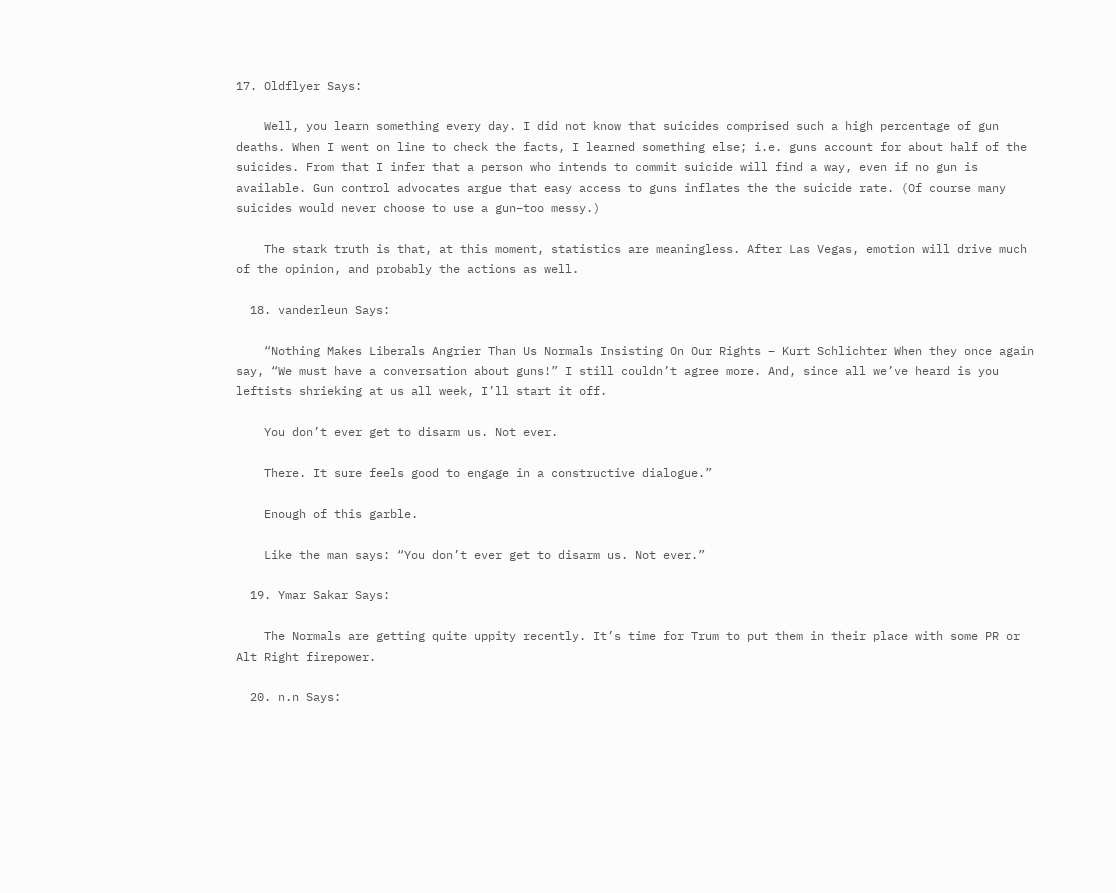17. Oldflyer Says:

    Well, you learn something every day. I did not know that suicides comprised such a high percentage of gun deaths. When I went on line to check the facts, I learned something else; i.e. guns account for about half of the suicides. From that I infer that a person who intends to commit suicide will find a way, even if no gun is available. Gun control advocates argue that easy access to guns inflates the the suicide rate. (Of course many suicides would never choose to use a gun–too messy.)

    The stark truth is that, at this moment, statistics are meaningless. After Las Vegas, emotion will drive much of the opinion, and probably the actions as well.

  18. vanderleun Says:

    “Nothing Makes Liberals Angrier Than Us Normals Insisting On Our Rights – Kurt Schlichter When they once again say, “We must have a conversation about guns!” I still couldn’t agree more. And, since all we’ve heard is you leftists shrieking at us all week, I’ll start it off.

    You don’t ever get to disarm us. Not ever.

    There. It sure feels good to engage in a constructive dialogue.”

    Enough of this garble.

    Like the man says: “You don’t ever get to disarm us. Not ever.”

  19. Ymar Sakar Says:

    The Normals are getting quite uppity recently. It’s time for Trum to put them in their place with some PR or Alt Right firepower.

  20. n.n Says: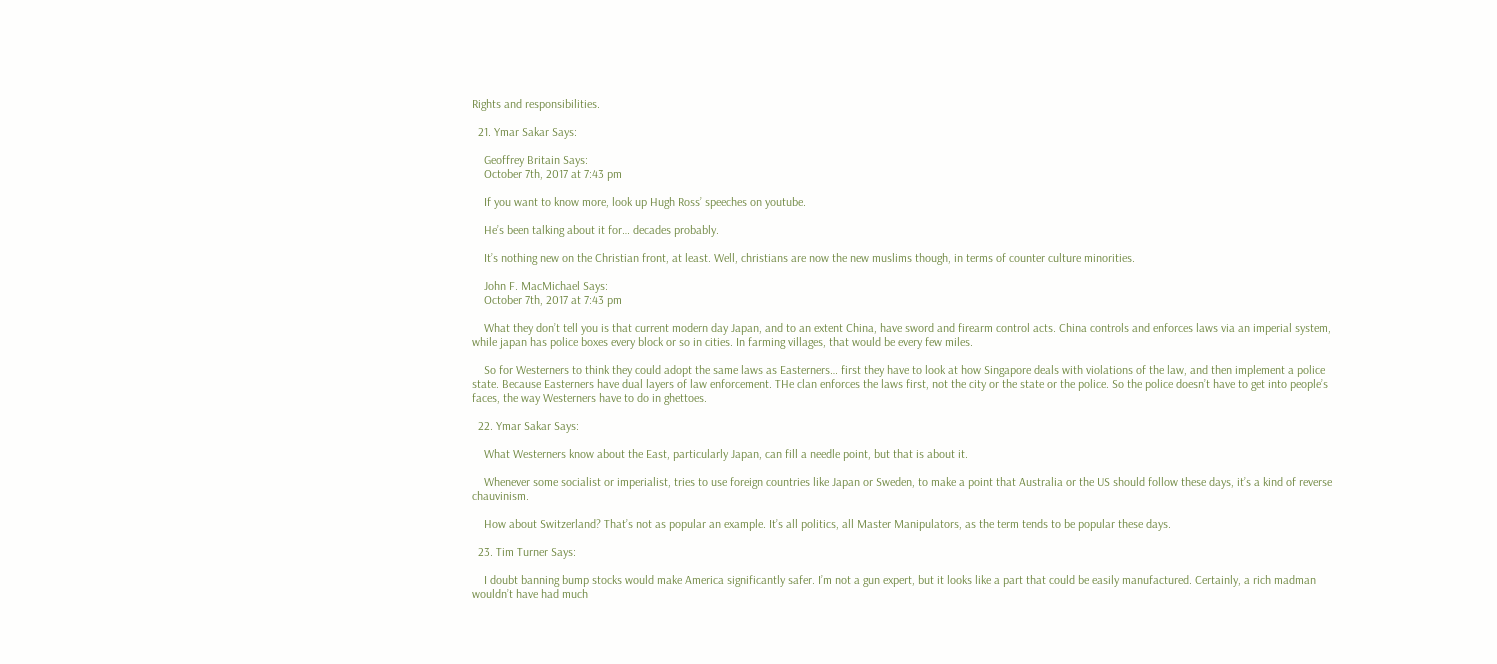Rights and responsibilities.

  21. Ymar Sakar Says:

    Geoffrey Britain Says:
    October 7th, 2017 at 7:43 pm

    If you want to know more, look up Hugh Ross’ speeches on youtube.

    He’s been talking about it for… decades probably.

    It’s nothing new on the Christian front, at least. Well, christians are now the new muslims though, in terms of counter culture minorities.

    John F. MacMichael Says:
    October 7th, 2017 at 7:43 pm

    What they don’t tell you is that current modern day Japan, and to an extent China, have sword and firearm control acts. China controls and enforces laws via an imperial system, while japan has police boxes every block or so in cities. In farming villages, that would be every few miles.

    So for Westerners to think they could adopt the same laws as Easterners… first they have to look at how Singapore deals with violations of the law, and then implement a police state. Because Easterners have dual layers of law enforcement. THe clan enforces the laws first, not the city or the state or the police. So the police doesn’t have to get into people’s faces, the way Westerners have to do in ghettoes.

  22. Ymar Sakar Says:

    What Westerners know about the East, particularly Japan, can fill a needle point, but that is about it.

    Whenever some socialist or imperialist, tries to use foreign countries like Japan or Sweden, to make a point that Australia or the US should follow these days, it’s a kind of reverse chauvinism.

    How about Switzerland? That’s not as popular an example. It’s all politics, all Master Manipulators, as the term tends to be popular these days.

  23. Tim Turner Says:

    I doubt banning bump stocks would make America significantly safer. I’m not a gun expert, but it looks like a part that could be easily manufactured. Certainly, a rich madman wouldn’t have had much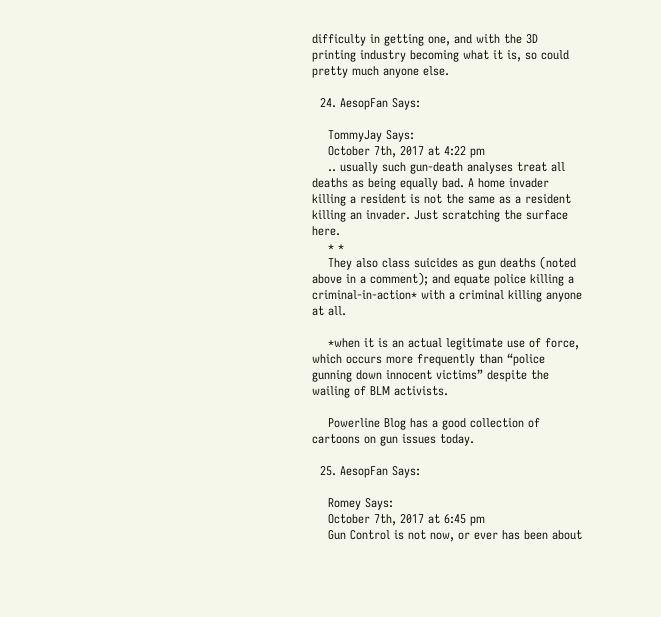difficulty in getting one, and with the 3D printing industry becoming what it is, so could pretty much anyone else.

  24. AesopFan Says:

    TommyJay Says:
    October 7th, 2017 at 4:22 pm
    .. usually such gun-death analyses treat all deaths as being equally bad. A home invader killing a resident is not the same as a resident killing an invader. Just scratching the surface here.
    * *
    They also class suicides as gun deaths (noted above in a comment); and equate police killing a criminal-in-action* with a criminal killing anyone at all.

    *when it is an actual legitimate use of force, which occurs more frequently than “police gunning down innocent victims” despite the wailing of BLM activists.

    Powerline Blog has a good collection of cartoons on gun issues today.

  25. AesopFan Says:

    Romey Says:
    October 7th, 2017 at 6:45 pm
    Gun Control is not now, or ever has been about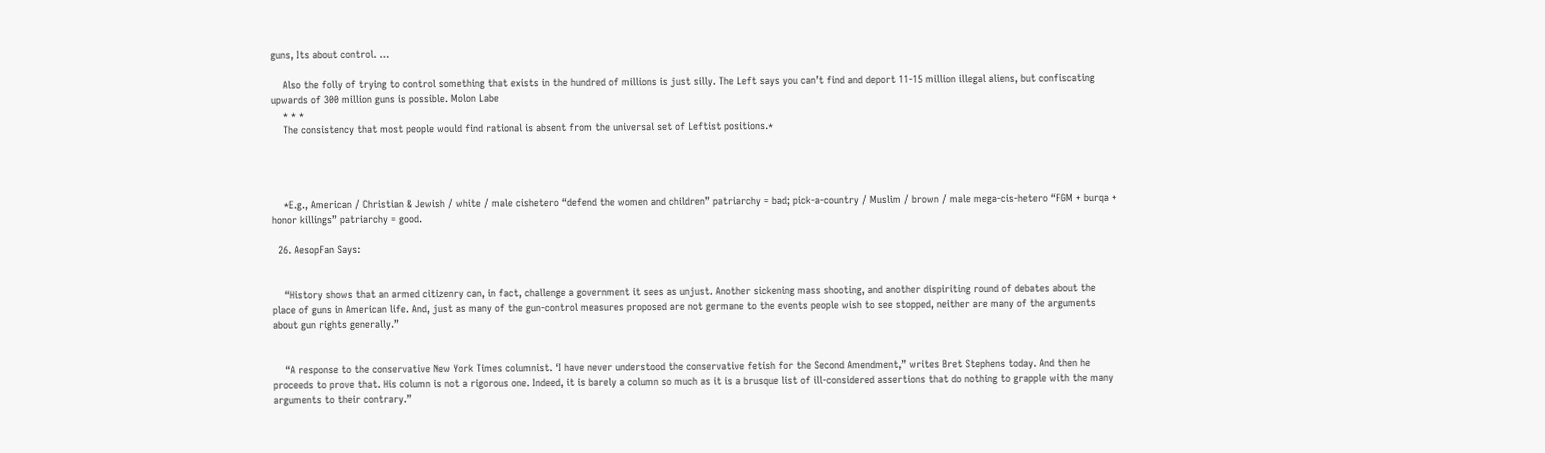guns, Its about control. …

    Also the folly of trying to control something that exists in the hundred of millions is just silly. The Left says you can’t find and deport 11-15 million illegal aliens, but confiscating upwards of 300 million guns is possible. Molon Labe
    * * *
    The consistency that most people would find rational is absent from the universal set of Leftist positions.*




    *E.g., American / Christian & Jewish / white / male cishetero “defend the women and children” patriarchy = bad; pick-a-country / Muslim / brown / male mega-cis-hetero “FGM + burqa + honor killings” patriarchy = good.

  26. AesopFan Says:


    “History shows that an armed citizenry can, in fact, challenge a government it sees as unjust. Another sickening mass shooting, and another dispiriting round of debates about the place of guns in American life. And, just as many of the gun-control measures proposed are not germane to the events people wish to see stopped, neither are many of the arguments about gun rights generally.”


    “A response to the conservative New York Times columnist. ‘I have never understood the conservative fetish for the Second Amendment,” writes Bret Stephens today. And then he proceeds to prove that. His column is not a rigorous one. Indeed, it is barely a column so much as it is a brusque list of ill-considered assertions that do nothing to grapple with the many arguments to their contrary.”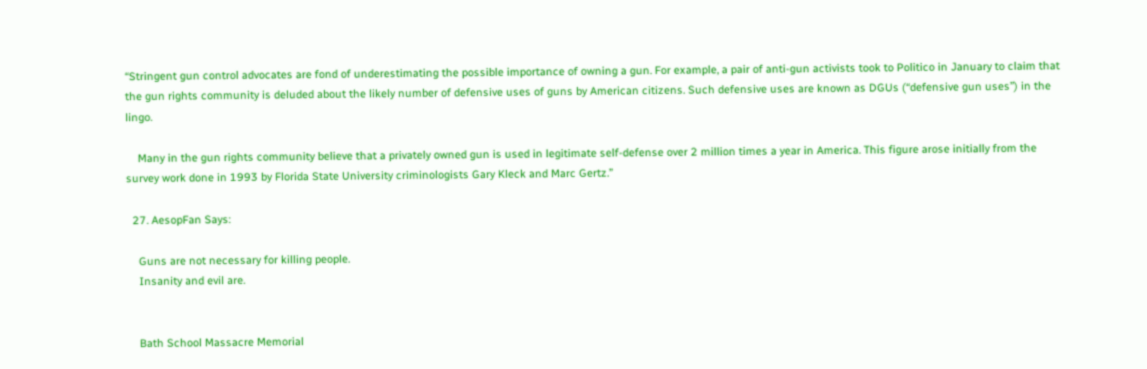“Stringent gun control advocates are fond of underestimating the possible importance of owning a gun. For example, a pair of anti-gun activists took to Politico in January to claim that the gun rights community is deluded about the likely number of defensive uses of guns by American citizens. Such defensive uses are known as DGUs (“defensive gun uses”) in the lingo.

    Many in the gun rights community believe that a privately owned gun is used in legitimate self-defense over 2 million times a year in America. This figure arose initially from the survey work done in 1993 by Florida State University criminologists Gary Kleck and Marc Gertz.”

  27. AesopFan Says:

    Guns are not necessary for killing people.
    Insanity and evil are.


    Bath School Massacre Memorial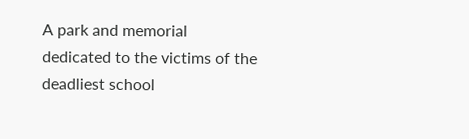A park and memorial dedicated to the victims of the deadliest school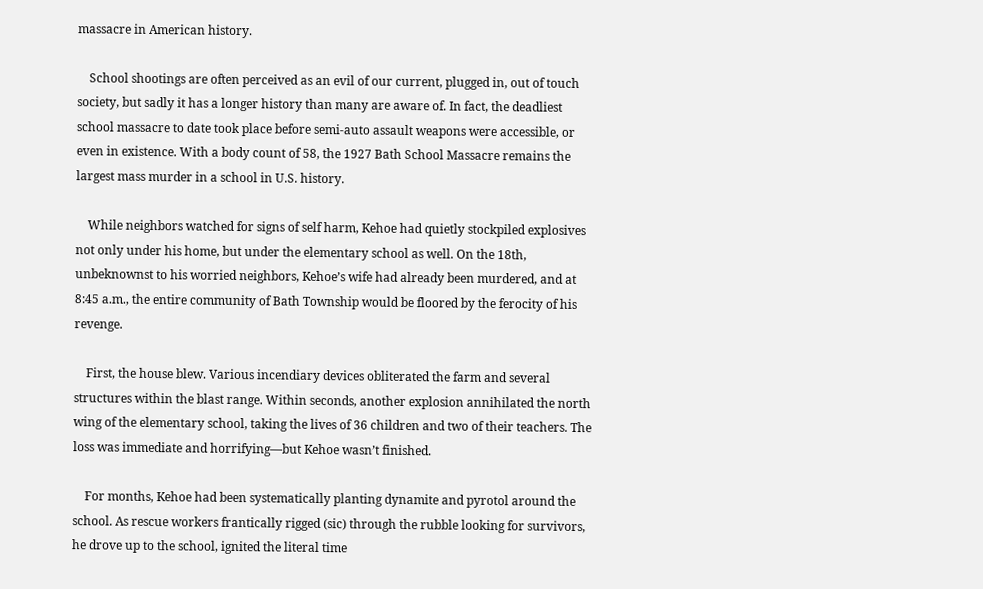massacre in American history.

    School shootings are often perceived as an evil of our current, plugged in, out of touch society, but sadly it has a longer history than many are aware of. In fact, the deadliest school massacre to date took place before semi-auto assault weapons were accessible, or even in existence. With a body count of 58, the 1927 Bath School Massacre remains the largest mass murder in a school in U.S. history.

    While neighbors watched for signs of self harm, Kehoe had quietly stockpiled explosives not only under his home, but under the elementary school as well. On the 18th, unbeknownst to his worried neighbors, Kehoe’s wife had already been murdered, and at 8:45 a.m., the entire community of Bath Township would be floored by the ferocity of his revenge.

    First, the house blew. Various incendiary devices obliterated the farm and several structures within the blast range. Within seconds, another explosion annihilated the north wing of the elementary school, taking the lives of 36 children and two of their teachers. The loss was immediate and horrifying—but Kehoe wasn’t finished.

    For months, Kehoe had been systematically planting dynamite and pyrotol around the school. As rescue workers frantically rigged (sic) through the rubble looking for survivors, he drove up to the school, ignited the literal time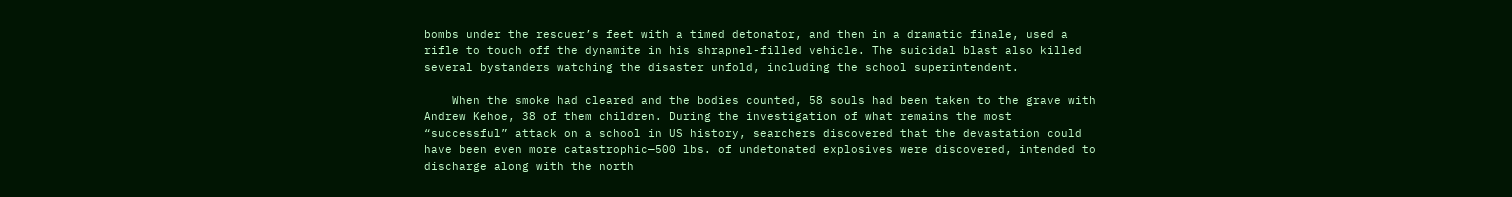bombs under the rescuer’s feet with a timed detonator, and then in a dramatic finale, used a rifle to touch off the dynamite in his shrapnel-filled vehicle. The suicidal blast also killed several bystanders watching the disaster unfold, including the school superintendent.

    When the smoke had cleared and the bodies counted, 58 souls had been taken to the grave with Andrew Kehoe, 38 of them children. During the investigation of what remains the most “successful” attack on a school in US history, searchers discovered that the devastation could have been even more catastrophic—500 lbs. of undetonated explosives were discovered, intended to discharge along with the north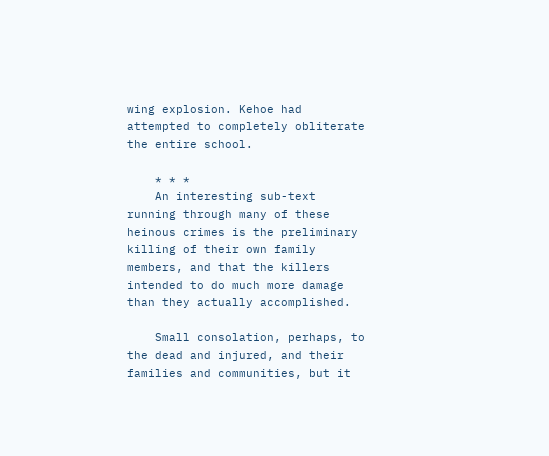wing explosion. Kehoe had attempted to completely obliterate the entire school.

    * * *
    An interesting sub-text running through many of these heinous crimes is the preliminary killing of their own family members, and that the killers intended to do much more damage than they actually accomplished.

    Small consolation, perhaps, to the dead and injured, and their families and communities, but it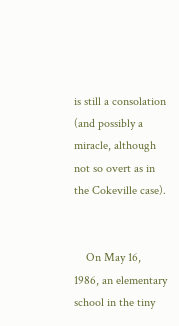is still a consolation (and possibly a miracle, although not so overt as in the Cokeville case).


    On May 16, 1986, an elementary school in the tiny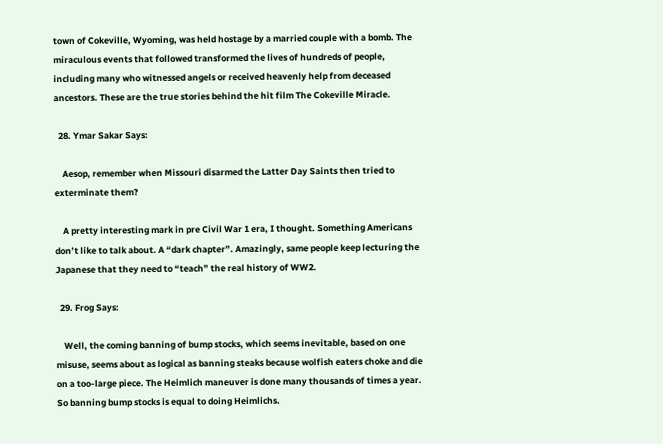town of Cokeville, Wyoming, was held hostage by a married couple with a bomb. The miraculous events that followed transformed the lives of hundreds of people, including many who witnessed angels or received heavenly help from deceased ancestors. These are the true stories behind the hit film The Cokeville Miracle.

  28. Ymar Sakar Says:

    Aesop, remember when Missouri disarmed the Latter Day Saints then tried to exterminate them?

    A pretty interesting mark in pre Civil War 1 era, I thought. Something Americans don’t like to talk about. A “dark chapter”. Amazingly, same people keep lecturing the Japanese that they need to “teach” the real history of WW2.

  29. Frog Says:

    Well, the coming banning of bump stocks, which seems inevitable, based on one misuse, seems about as logical as banning steaks because wolfish eaters choke and die on a too-large piece. The Heimlich maneuver is done many thousands of times a year. So banning bump stocks is equal to doing Heimlichs.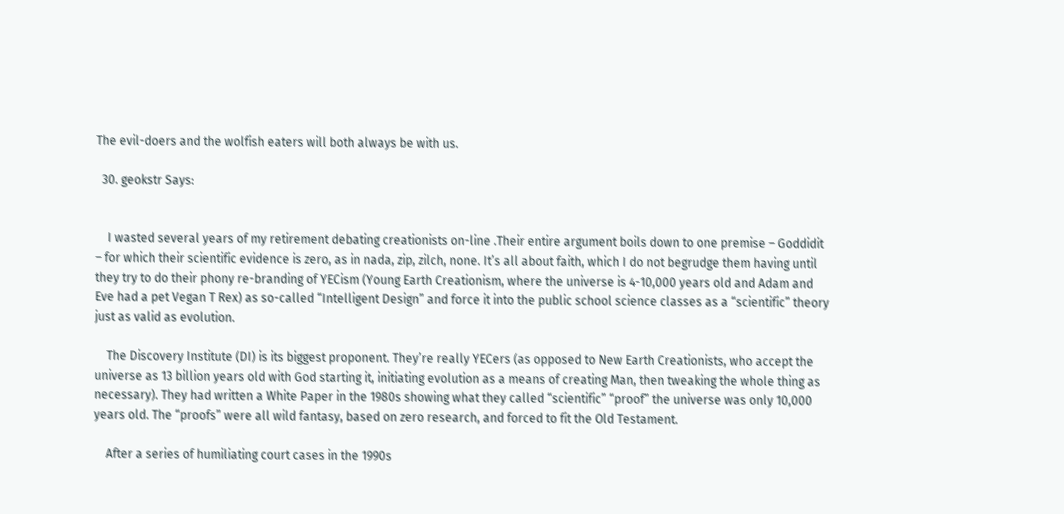The evil-doers and the wolfish eaters will both always be with us.

  30. geokstr Says:


    I wasted several years of my retirement debating creationists on-line .Their entire argument boils down to one premise – Goddidit – for which their scientific evidence is zero, as in nada, zip, zilch, none. It’s all about faith, which I do not begrudge them having until they try to do their phony re-branding of YECism (Young Earth Creationism, where the universe is 4-10,000 years old and Adam and Eve had a pet Vegan T Rex) as so-called “Intelligent Design” and force it into the public school science classes as a “scientific” theory just as valid as evolution.

    The Discovery Institute (DI) is its biggest proponent. They’re really YECers (as opposed to New Earth Creationists, who accept the universe as 13 billion years old with God starting it, initiating evolution as a means of creating Man, then tweaking the whole thing as necessary). They had written a White Paper in the 1980s showing what they called “scientific” “proof” the universe was only 10,000 years old. The “proofs” were all wild fantasy, based on zero research, and forced to fit the Old Testament.

    After a series of humiliating court cases in the 1990s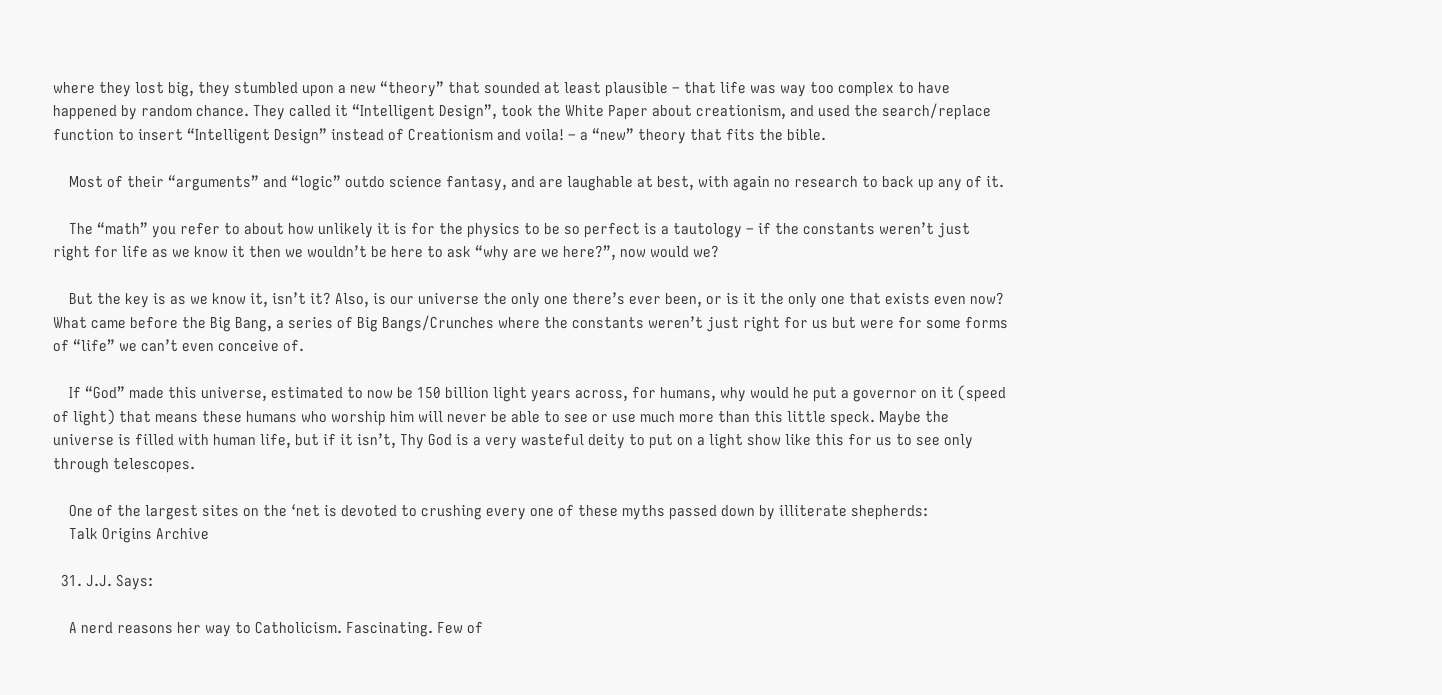where they lost big, they stumbled upon a new “theory” that sounded at least plausible – that life was way too complex to have happened by random chance. They called it “Intelligent Design”, took the White Paper about creationism, and used the search/replace function to insert “Intelligent Design” instead of Creationism and voila! – a “new” theory that fits the bible.

    Most of their “arguments” and “logic” outdo science fantasy, and are laughable at best, with again no research to back up any of it.

    The “math” you refer to about how unlikely it is for the physics to be so perfect is a tautology – if the constants weren’t just right for life as we know it then we wouldn’t be here to ask “why are we here?”, now would we?

    But the key is as we know it, isn’t it? Also, is our universe the only one there’s ever been, or is it the only one that exists even now? What came before the Big Bang, a series of Big Bangs/Crunches where the constants weren’t just right for us but were for some forms of “life” we can’t even conceive of.

    If “God” made this universe, estimated to now be 150 billion light years across, for humans, why would he put a governor on it (speed of light) that means these humans who worship him will never be able to see or use much more than this little speck. Maybe the universe is filled with human life, but if it isn’t, Thy God is a very wasteful deity to put on a light show like this for us to see only through telescopes.

    One of the largest sites on the ‘net is devoted to crushing every one of these myths passed down by illiterate shepherds:
    Talk Origins Archive

  31. J.J. Says:

    A nerd reasons her way to Catholicism. Fascinating. Few of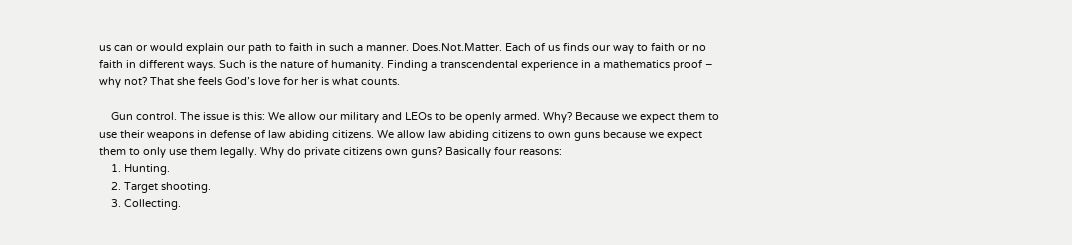us can or would explain our path to faith in such a manner. Does.Not.Matter. Each of us finds our way to faith or no faith in different ways. Such is the nature of humanity. Finding a transcendental experience in a mathematics proof – why not? That she feels God’s love for her is what counts.

    Gun control. The issue is this: We allow our military and LEOs to be openly armed. Why? Because we expect them to use their weapons in defense of law abiding citizens. We allow law abiding citizens to own guns because we expect them to only use them legally. Why do private citizens own guns? Basically four reasons:
    1. Hunting.
    2. Target shooting.
    3. Collecting.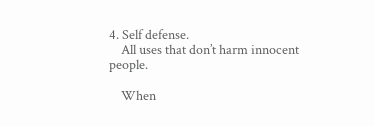4. Self defense.
    All uses that don’t harm innocent people.

    When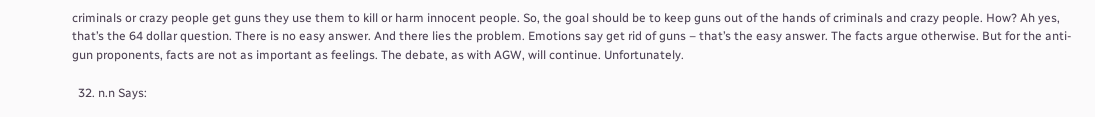criminals or crazy people get guns they use them to kill or harm innocent people. So, the goal should be to keep guns out of the hands of criminals and crazy people. How? Ah yes, that’s the 64 dollar question. There is no easy answer. And there lies the problem. Emotions say get rid of guns – that’s the easy answer. The facts argue otherwise. But for the anti-gun proponents, facts are not as important as feelings. The debate, as with AGW, will continue. Unfortunately.

  32. n.n Says: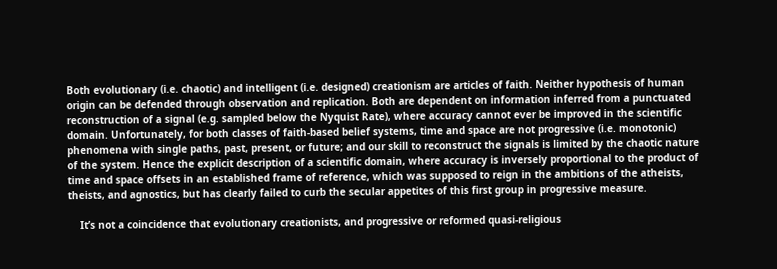Both evolutionary (i.e. chaotic) and intelligent (i.e. designed) creationism are articles of faith. Neither hypothesis of human origin can be defended through observation and replication. Both are dependent on information inferred from a punctuated reconstruction of a signal (e.g. sampled below the Nyquist Rate), where accuracy cannot ever be improved in the scientific domain. Unfortunately, for both classes of faith-based belief systems, time and space are not progressive (i.e. monotonic) phenomena with single paths, past, present, or future; and our skill to reconstruct the signals is limited by the chaotic nature of the system. Hence the explicit description of a scientific domain, where accuracy is inversely proportional to the product of time and space offsets in an established frame of reference, which was supposed to reign in the ambitions of the atheists, theists, and agnostics, but has clearly failed to curb the secular appetites of this first group in progressive measure.

    It’s not a coincidence that evolutionary creationists, and progressive or reformed quasi-religious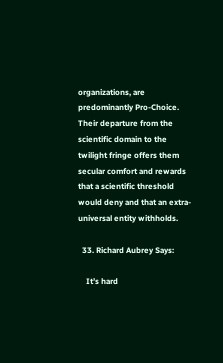organizations, are predominantly Pro-Choice. Their departure from the scientific domain to the twilight fringe offers them secular comfort and rewards that a scientific threshold would deny and that an extra-universal entity withholds.

  33. Richard Aubrey Says:

    It’s hard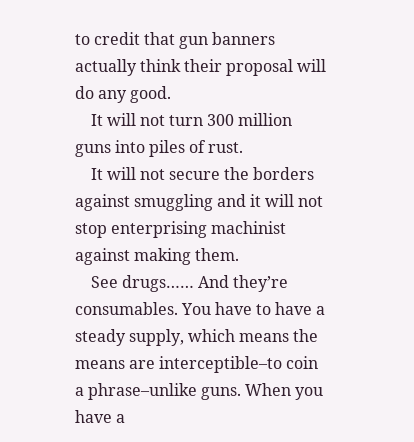to credit that gun banners actually think their proposal will do any good.
    It will not turn 300 million guns into piles of rust.
    It will not secure the borders against smuggling and it will not stop enterprising machinist against making them.
    See drugs…… And they’re consumables. You have to have a steady supply, which means the means are interceptible–to coin a phrase–unlike guns. When you have a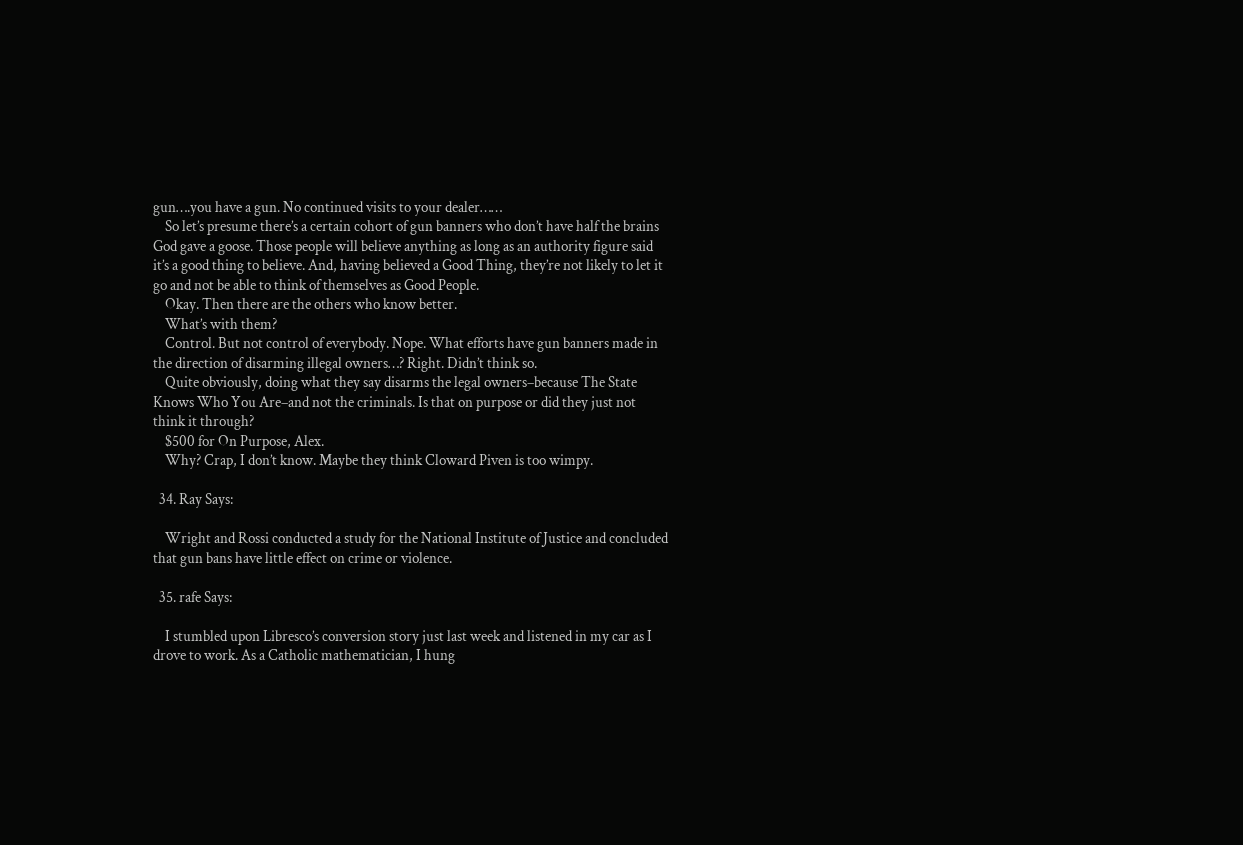gun….you have a gun. No continued visits to your dealer……
    So let’s presume there’s a certain cohort of gun banners who don’t have half the brains God gave a goose. Those people will believe anything as long as an authority figure said it’s a good thing to believe. And, having believed a Good Thing, they’re not likely to let it go and not be able to think of themselves as Good People.
    Okay. Then there are the others who know better.
    What’s with them?
    Control. But not control of everybody. Nope. What efforts have gun banners made in the direction of disarming illegal owners…? Right. Didn’t think so.
    Quite obviously, doing what they say disarms the legal owners–because The State Knows Who You Are–and not the criminals. Is that on purpose or did they just not think it through?
    $500 for On Purpose, Alex.
    Why? Crap, I don’t know. Maybe they think Cloward Piven is too wimpy.

  34. Ray Says:

    Wright and Rossi conducted a study for the National Institute of Justice and concluded that gun bans have little effect on crime or violence.

  35. rafe Says:

    I stumbled upon Libresco’s conversion story just last week and listened in my car as I drove to work. As a Catholic mathematician, I hung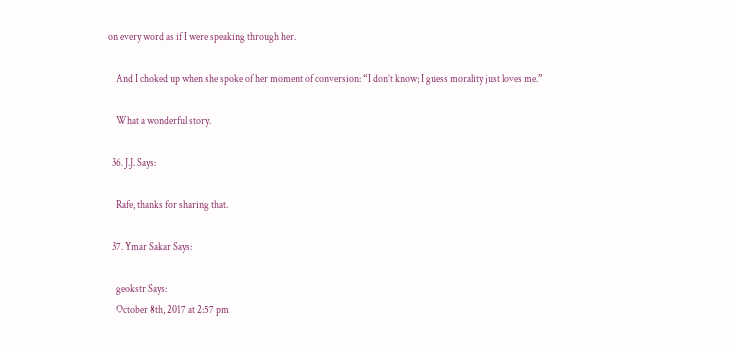on every word as if I were speaking through her.

    And I choked up when she spoke of her moment of conversion: “I don’t know; I guess morality just loves me.”

    What a wonderful story.

  36. J.J. Says:

    Rafe, thanks for sharing that.

  37. Ymar Sakar Says:

    geokstr Says:
    October 8th, 2017 at 2:57 pm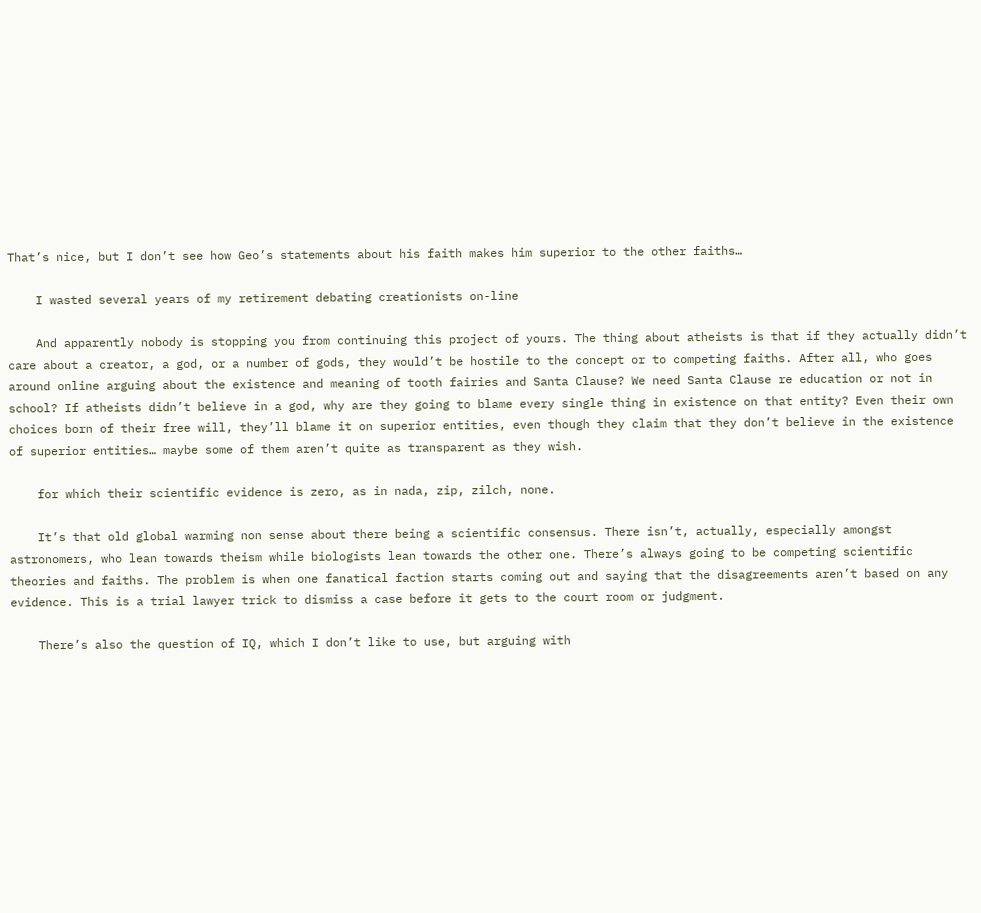That’s nice, but I don’t see how Geo’s statements about his faith makes him superior to the other faiths…

    I wasted several years of my retirement debating creationists on-line

    And apparently nobody is stopping you from continuing this project of yours. The thing about atheists is that if they actually didn’t care about a creator, a god, or a number of gods, they would’t be hostile to the concept or to competing faiths. After all, who goes around online arguing about the existence and meaning of tooth fairies and Santa Clause? We need Santa Clause re education or not in school? If atheists didn’t believe in a god, why are they going to blame every single thing in existence on that entity? Even their own choices born of their free will, they’ll blame it on superior entities, even though they claim that they don’t believe in the existence of superior entities… maybe some of them aren’t quite as transparent as they wish.

    for which their scientific evidence is zero, as in nada, zip, zilch, none.

    It’s that old global warming non sense about there being a scientific consensus. There isn’t, actually, especially amongst astronomers, who lean towards theism while biologists lean towards the other one. There’s always going to be competing scientific theories and faiths. The problem is when one fanatical faction starts coming out and saying that the disagreements aren’t based on any evidence. This is a trial lawyer trick to dismiss a case before it gets to the court room or judgment.

    There’s also the question of IQ, which I don’t like to use, but arguing with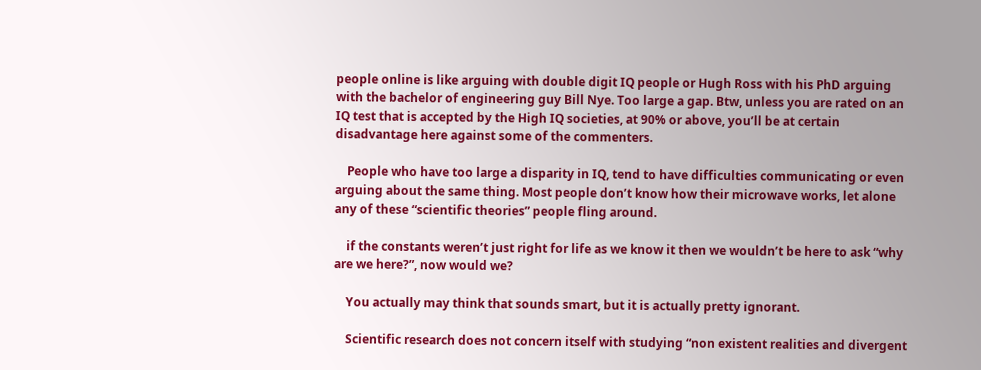people online is like arguing with double digit IQ people or Hugh Ross with his PhD arguing with the bachelor of engineering guy Bill Nye. Too large a gap. Btw, unless you are rated on an IQ test that is accepted by the High IQ societies, at 90% or above, you’ll be at certain disadvantage here against some of the commenters.

    People who have too large a disparity in IQ, tend to have difficulties communicating or even arguing about the same thing. Most people don’t know how their microwave works, let alone any of these “scientific theories” people fling around.

    if the constants weren’t just right for life as we know it then we wouldn’t be here to ask “why are we here?”, now would we?

    You actually may think that sounds smart, but it is actually pretty ignorant.

    Scientific research does not concern itself with studying “non existent realities and divergent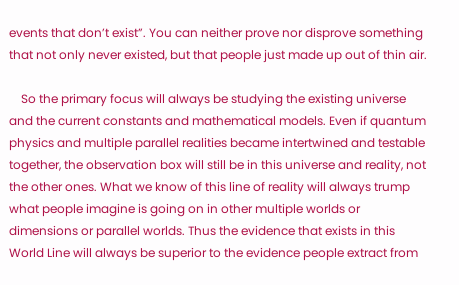events that don’t exist”. You can neither prove nor disprove something that not only never existed, but that people just made up out of thin air.

    So the primary focus will always be studying the existing universe and the current constants and mathematical models. Even if quantum physics and multiple parallel realities became intertwined and testable together, the observation box will still be in this universe and reality, not the other ones. What we know of this line of reality will always trump what people imagine is going on in other multiple worlds or dimensions or parallel worlds. Thus the evidence that exists in this World Line will always be superior to the evidence people extract from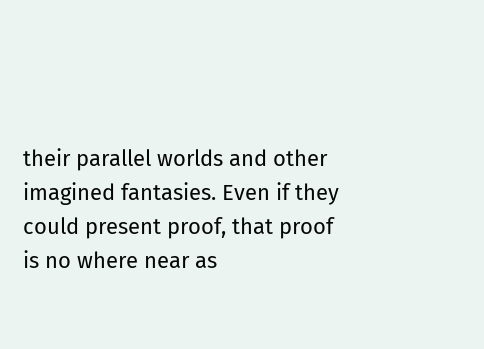their parallel worlds and other imagined fantasies. Even if they could present proof, that proof is no where near as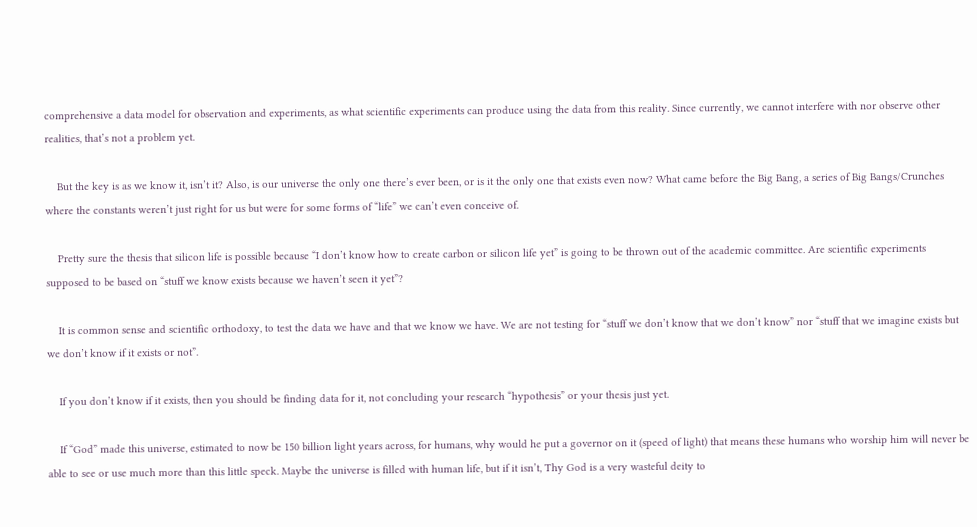comprehensive a data model for observation and experiments, as what scientific experiments can produce using the data from this reality. Since currently, we cannot interfere with nor observe other realities, that’s not a problem yet.

    But the key is as we know it, isn’t it? Also, is our universe the only one there’s ever been, or is it the only one that exists even now? What came before the Big Bang, a series of Big Bangs/Crunches where the constants weren’t just right for us but were for some forms of “life” we can’t even conceive of.

    Pretty sure the thesis that silicon life is possible because “I don’t know how to create carbon or silicon life yet” is going to be thrown out of the academic committee. Are scientific experiments supposed to be based on “stuff we know exists because we haven’t seen it yet”?

    It is common sense and scientific orthodoxy, to test the data we have and that we know we have. We are not testing for “stuff we don’t know that we don’t know” nor “stuff that we imagine exists but we don’t know if it exists or not”.

    If you don’t know if it exists, then you should be finding data for it, not concluding your research “hypothesis” or your thesis just yet.

    If “God” made this universe, estimated to now be 150 billion light years across, for humans, why would he put a governor on it (speed of light) that means these humans who worship him will never be able to see or use much more than this little speck. Maybe the universe is filled with human life, but if it isn’t, Thy God is a very wasteful deity to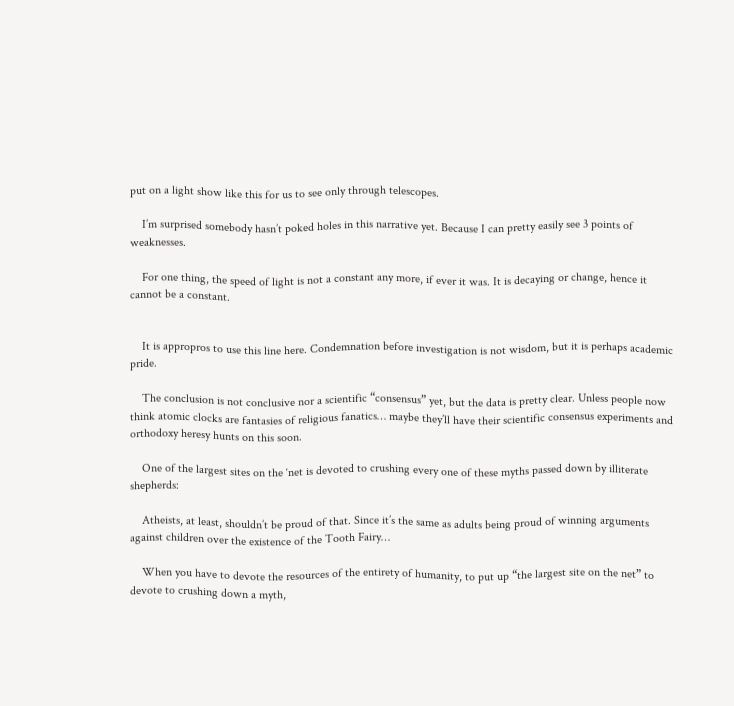put on a light show like this for us to see only through telescopes.

    I’m surprised somebody hasn’t poked holes in this narrative yet. Because I can pretty easily see 3 points of weaknesses.

    For one thing, the speed of light is not a constant any more, if ever it was. It is decaying or change, hence it cannot be a constant.


    It is appropros to use this line here. Condemnation before investigation is not wisdom, but it is perhaps academic pride.

    The conclusion is not conclusive nor a scientific “consensus” yet, but the data is pretty clear. Unless people now think atomic clocks are fantasies of religious fanatics… maybe they’ll have their scientific consensus experiments and orthodoxy heresy hunts on this soon.

    One of the largest sites on the ‘net is devoted to crushing every one of these myths passed down by illiterate shepherds:

    Atheists, at least, shouldn’t be proud of that. Since it’s the same as adults being proud of winning arguments against children over the existence of the Tooth Fairy…

    When you have to devote the resources of the entirety of humanity, to put up “the largest site on the net” to devote to crushing down a myth,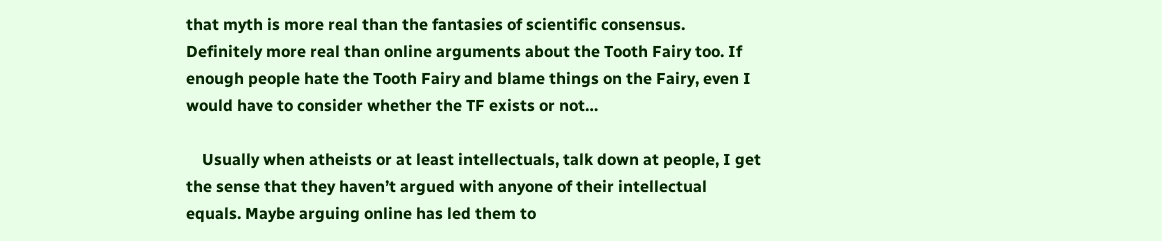that myth is more real than the fantasies of scientific consensus. Definitely more real than online arguments about the Tooth Fairy too. If enough people hate the Tooth Fairy and blame things on the Fairy, even I would have to consider whether the TF exists or not…

    Usually when atheists or at least intellectuals, talk down at people, I get the sense that they haven’t argued with anyone of their intellectual equals. Maybe arguing online has led them to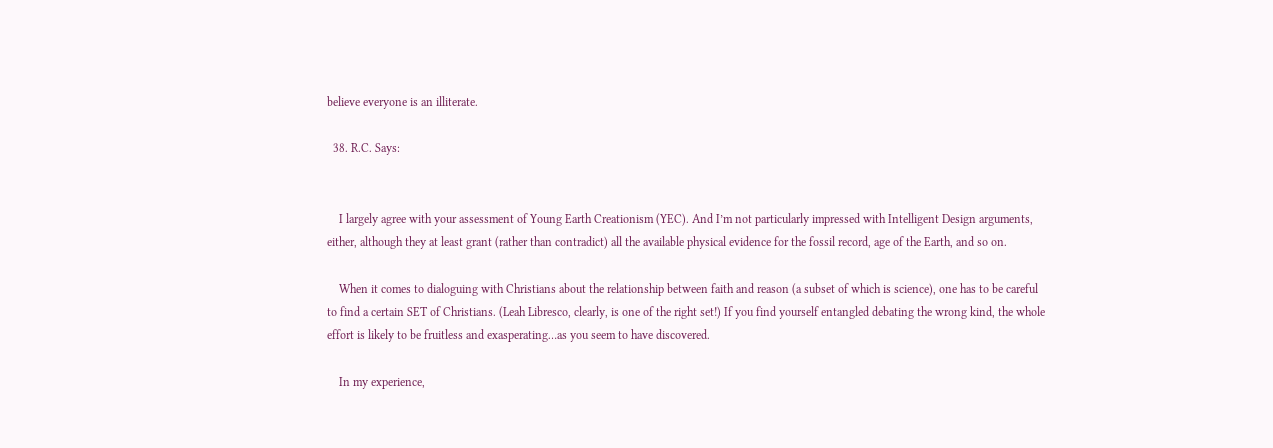believe everyone is an illiterate.

  38. R.C. Says:


    I largely agree with your assessment of Young Earth Creationism (YEC). And I’m not particularly impressed with Intelligent Design arguments, either, although they at least grant (rather than contradict) all the available physical evidence for the fossil record, age of the Earth, and so on.

    When it comes to dialoguing with Christians about the relationship between faith and reason (a subset of which is science), one has to be careful to find a certain SET of Christians. (Leah Libresco, clearly, is one of the right set!) If you find yourself entangled debating the wrong kind, the whole effort is likely to be fruitless and exasperating…as you seem to have discovered.

    In my experience,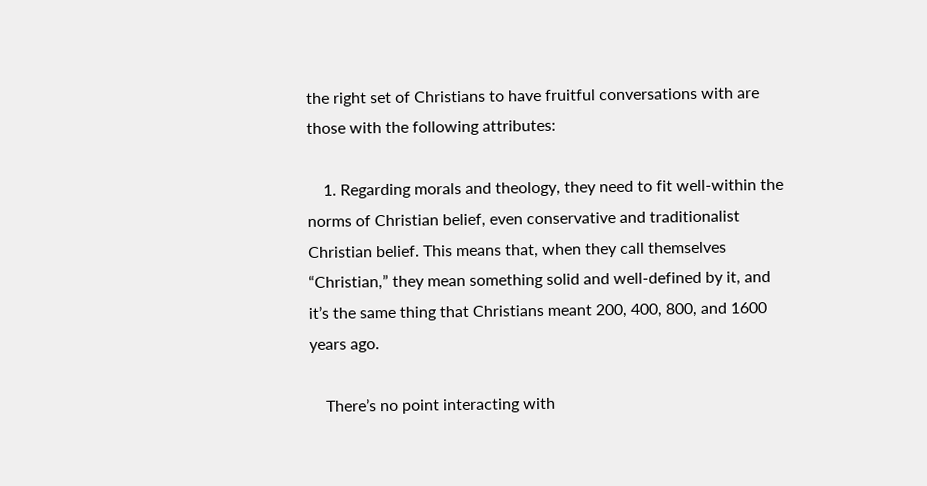the right set of Christians to have fruitful conversations with are those with the following attributes:

    1. Regarding morals and theology, they need to fit well-within the norms of Christian belief, even conservative and traditionalist Christian belief. This means that, when they call themselves “Christian,” they mean something solid and well-defined by it, and it’s the same thing that Christians meant 200, 400, 800, and 1600 years ago.

    There’s no point interacting with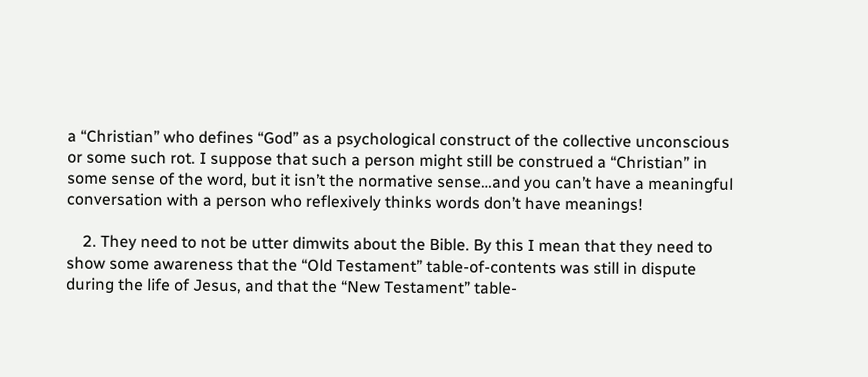a “Christian” who defines “God” as a psychological construct of the collective unconscious or some such rot. I suppose that such a person might still be construed a “Christian” in some sense of the word, but it isn’t the normative sense…and you can’t have a meaningful conversation with a person who reflexively thinks words don’t have meanings!

    2. They need to not be utter dimwits about the Bible. By this I mean that they need to show some awareness that the “Old Testament” table-of-contents was still in dispute during the life of Jesus, and that the “New Testament” table-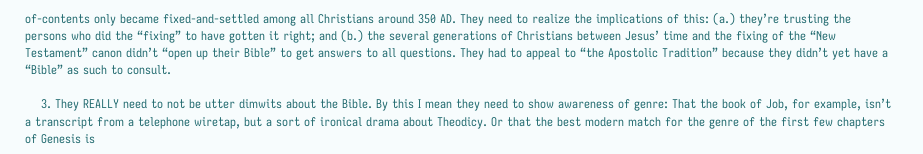of-contents only became fixed-and-settled among all Christians around 350 AD. They need to realize the implications of this: (a.) they’re trusting the persons who did the “fixing” to have gotten it right; and (b.) the several generations of Christians between Jesus’ time and the fixing of the “New Testament” canon didn’t “open up their Bible” to get answers to all questions. They had to appeal to “the Apostolic Tradition” because they didn’t yet have a “Bible” as such to consult.

    3. They REALLY need to not be utter dimwits about the Bible. By this I mean they need to show awareness of genre: That the book of Job, for example, isn’t a transcript from a telephone wiretap, but a sort of ironical drama about Theodicy. Or that the best modern match for the genre of the first few chapters of Genesis is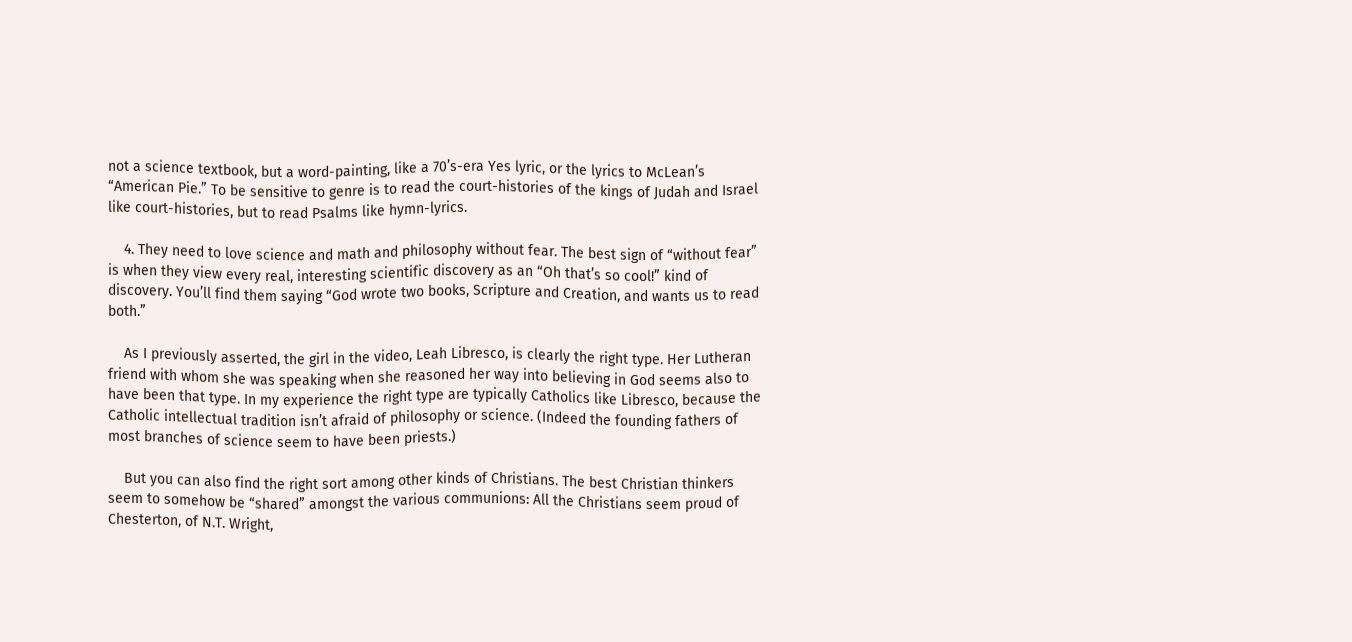not a science textbook, but a word-painting, like a 70’s-era Yes lyric, or the lyrics to McLean’s “American Pie.” To be sensitive to genre is to read the court-histories of the kings of Judah and Israel like court-histories, but to read Psalms like hymn-lyrics.

    4. They need to love science and math and philosophy without fear. The best sign of “without fear” is when they view every real, interesting scientific discovery as an “Oh that’s so cool!” kind of discovery. You’ll find them saying “God wrote two books, Scripture and Creation, and wants us to read both.”

    As I previously asserted, the girl in the video, Leah Libresco, is clearly the right type. Her Lutheran friend with whom she was speaking when she reasoned her way into believing in God seems also to have been that type. In my experience the right type are typically Catholics like Libresco, because the Catholic intellectual tradition isn’t afraid of philosophy or science. (Indeed the founding fathers of most branches of science seem to have been priests.)

    But you can also find the right sort among other kinds of Christians. The best Christian thinkers seem to somehow be “shared” amongst the various communions: All the Christians seem proud of Chesterton, of N.T. Wright,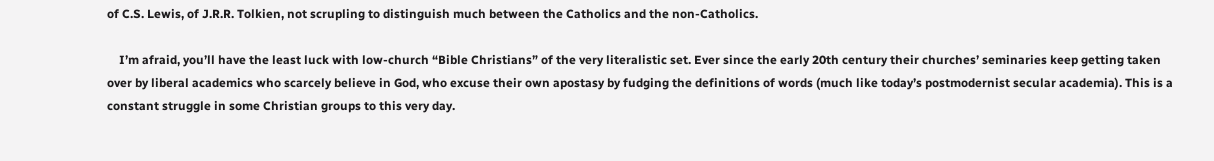of C.S. Lewis, of J.R.R. Tolkien, not scrupling to distinguish much between the Catholics and the non-Catholics.

    I’m afraid, you’ll have the least luck with low-church “Bible Christians” of the very literalistic set. Ever since the early 20th century their churches’ seminaries keep getting taken over by liberal academics who scarcely believe in God, who excuse their own apostasy by fudging the definitions of words (much like today’s postmodernist secular academia). This is a constant struggle in some Christian groups to this very day.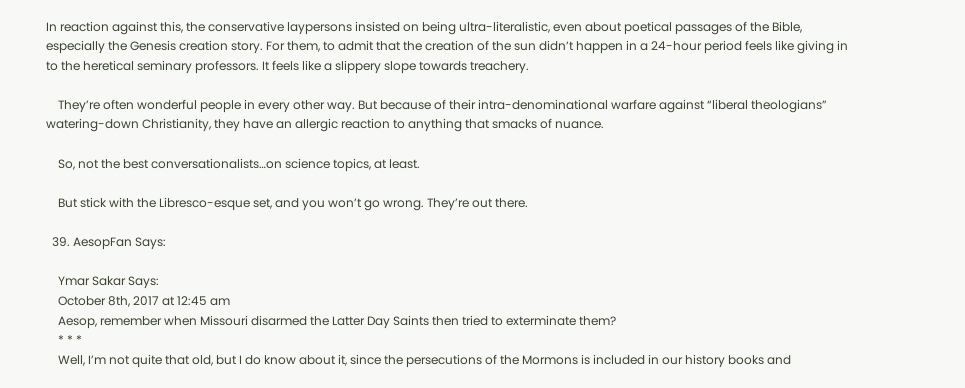In reaction against this, the conservative laypersons insisted on being ultra-literalistic, even about poetical passages of the Bible, especially the Genesis creation story. For them, to admit that the creation of the sun didn’t happen in a 24-hour period feels like giving in to the heretical seminary professors. It feels like a slippery slope towards treachery.

    They’re often wonderful people in every other way. But because of their intra-denominational warfare against “liberal theologians” watering-down Christianity, they have an allergic reaction to anything that smacks of nuance.

    So, not the best conversationalists…on science topics, at least.

    But stick with the Libresco-esque set, and you won’t go wrong. They’re out there.

  39. AesopFan Says:

    Ymar Sakar Says:
    October 8th, 2017 at 12:45 am
    Aesop, remember when Missouri disarmed the Latter Day Saints then tried to exterminate them?
    * * *
    Well, I’m not quite that old, but I do know about it, since the persecutions of the Mormons is included in our history books and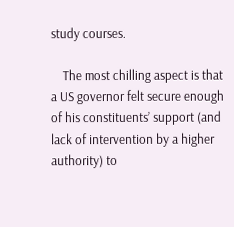study courses.

    The most chilling aspect is that a US governor felt secure enough of his constituents’ support (and lack of intervention by a higher authority) to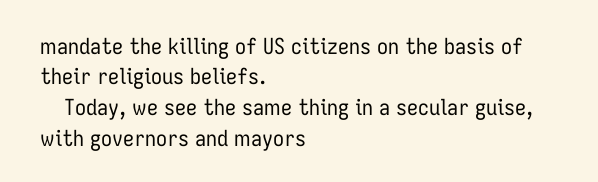mandate the killing of US citizens on the basis of their religious beliefs.
    Today, we see the same thing in a secular guise, with governors and mayors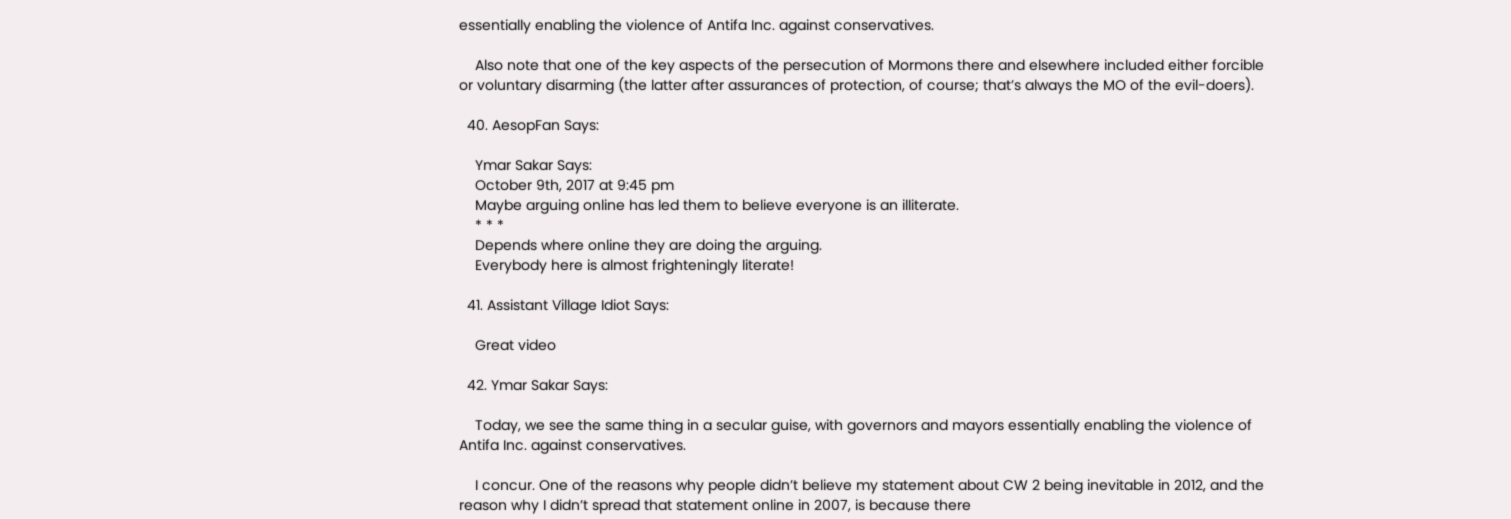essentially enabling the violence of Antifa Inc. against conservatives.

    Also note that one of the key aspects of the persecution of Mormons there and elsewhere included either forcible or voluntary disarming (the latter after assurances of protection, of course; that’s always the MO of the evil-doers).

  40. AesopFan Says:

    Ymar Sakar Says:
    October 9th, 2017 at 9:45 pm
    Maybe arguing online has led them to believe everyone is an illiterate.
    * * *
    Depends where online they are doing the arguing.
    Everybody here is almost frighteningly literate!

  41. Assistant Village Idiot Says:

    Great video

  42. Ymar Sakar Says:

    Today, we see the same thing in a secular guise, with governors and mayors essentially enabling the violence of Antifa Inc. against conservatives.

    I concur. One of the reasons why people didn’t believe my statement about CW 2 being inevitable in 2012, and the reason why I didn’t spread that statement online in 2007, is because there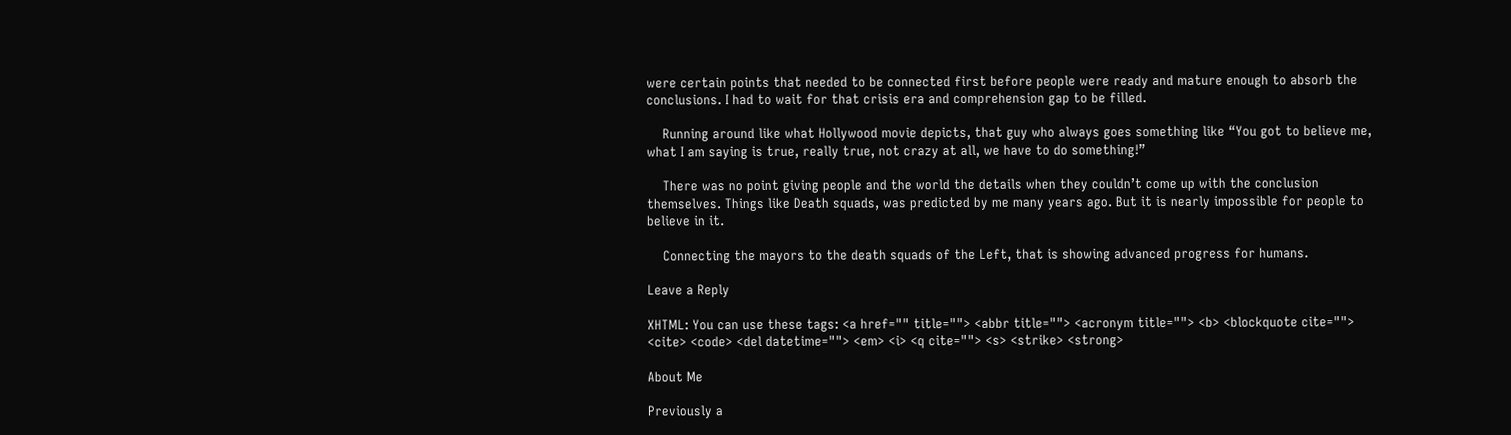were certain points that needed to be connected first before people were ready and mature enough to absorb the conclusions. I had to wait for that crisis era and comprehension gap to be filled.

    Running around like what Hollywood movie depicts, that guy who always goes something like “You got to believe me, what I am saying is true, really true, not crazy at all, we have to do something!”

    There was no point giving people and the world the details when they couldn’t come up with the conclusion themselves. Things like Death squads, was predicted by me many years ago. But it is nearly impossible for people to believe in it.

    Connecting the mayors to the death squads of the Left, that is showing advanced progress for humans.

Leave a Reply

XHTML: You can use these tags: <a href="" title=""> <abbr title=""> <acronym title=""> <b> <blockquote cite=""> <cite> <code> <del datetime=""> <em> <i> <q cite=""> <s> <strike> <strong>

About Me

Previously a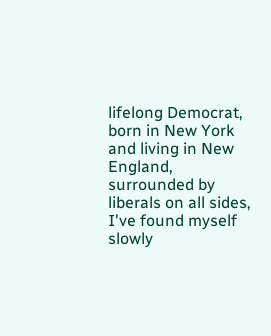lifelong Democrat, born in New York and living in New England, surrounded by liberals on all sides, I've found myself slowly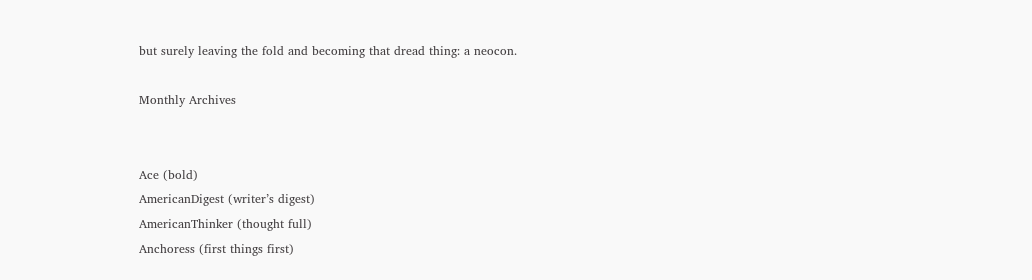but surely leaving the fold and becoming that dread thing: a neocon.

Monthly Archives


Ace (bold)
AmericanDigest (writer’s digest)
AmericanThinker (thought full)
Anchoress (first things first)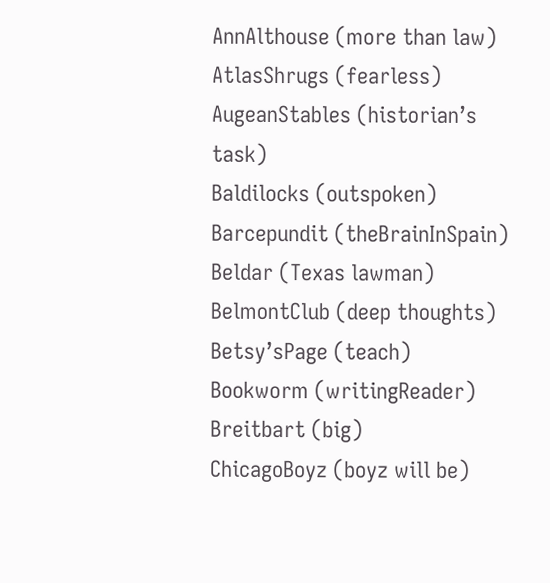AnnAlthouse (more than law)
AtlasShrugs (fearless)
AugeanStables (historian’s task)
Baldilocks (outspoken)
Barcepundit (theBrainInSpain)
Beldar (Texas lawman)
BelmontClub (deep thoughts)
Betsy’sPage (teach)
Bookworm (writingReader)
Breitbart (big)
ChicagoBoyz (boyz will be)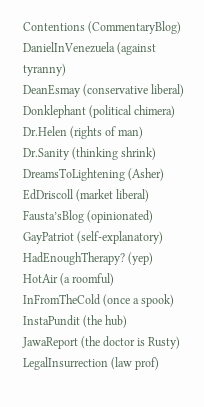Contentions (CommentaryBlog)
DanielInVenezuela (against tyranny)
DeanEsmay (conservative liberal)
Donklephant (political chimera)
Dr.Helen (rights of man)
Dr.Sanity (thinking shrink)
DreamsToLightening (Asher)
EdDriscoll (market liberal)
Fausta’sBlog (opinionated)
GayPatriot (self-explanatory)
HadEnoughTherapy? (yep)
HotAir (a roomful)
InFromTheCold (once a spook)
InstaPundit (the hub)
JawaReport (the doctor is Rusty)
LegalInsurrection (law prof)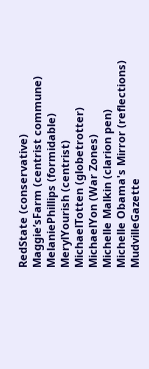RedState (conservative)
Maggie’sFarm (centrist commune)
MelaniePhillips (formidable)
MerylYourish (centrist)
MichaelTotten (globetrotter)
MichaelYon (War Zones)
Michelle Malkin (clarion pen)
Michelle Obama's Mirror (reflections)
MudvilleGazette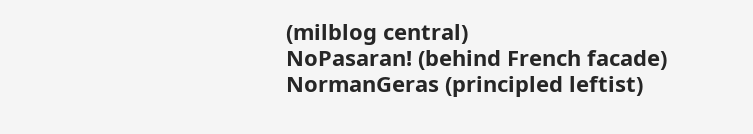(milblog central)
NoPasaran! (behind French facade)
NormanGeras (principled leftist)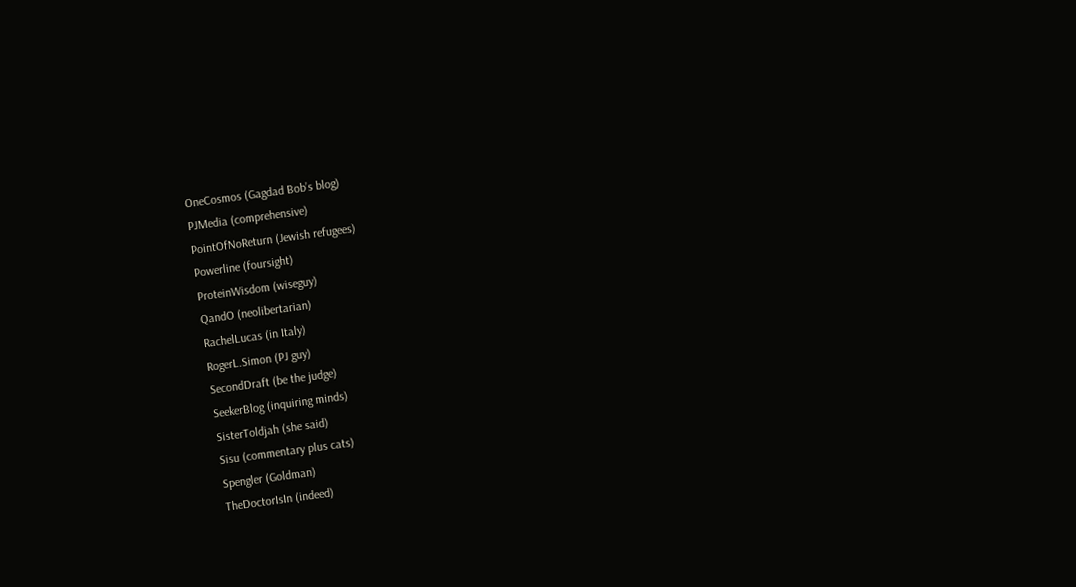OneCosmos (Gagdad Bob’s blog)
PJMedia (comprehensive)
PointOfNoReturn (Jewish refugees)
Powerline (foursight)
ProteinWisdom (wiseguy)
QandO (neolibertarian)
RachelLucas (in Italy)
RogerL.Simon (PJ guy)
SecondDraft (be the judge)
SeekerBlog (inquiring minds)
SisterToldjah (she said)
Sisu (commentary plus cats)
Spengler (Goldman)
TheDoctorIsIn (indeed)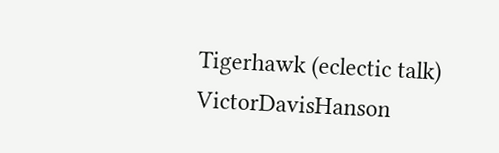Tigerhawk (eclectic talk)
VictorDavisHanson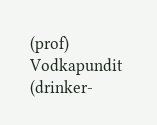(prof)
Vodkapundit (drinker-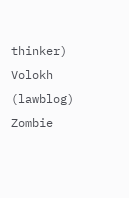thinker)
Volokh (lawblog)
Zombie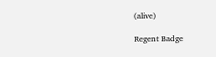(alive)

Regent Badge